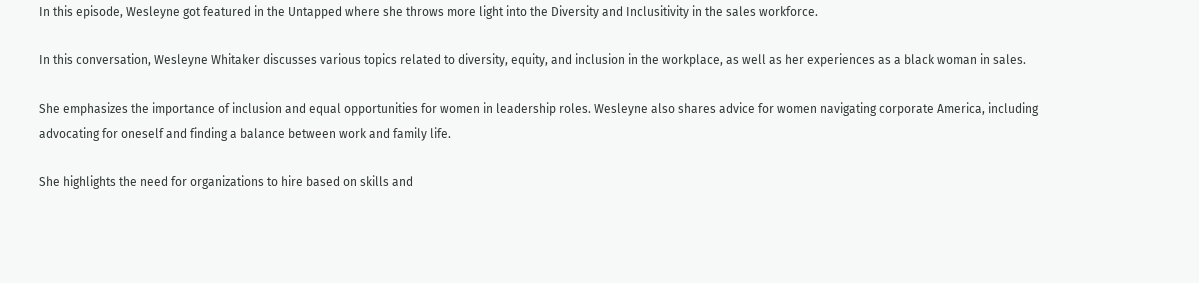In this episode, Wesleyne got featured in the Untapped where she throws more light into the Diversity and Inclusitivity in the sales workforce.

In this conversation, Wesleyne Whitaker discusses various topics related to diversity, equity, and inclusion in the workplace, as well as her experiences as a black woman in sales.

She emphasizes the importance of inclusion and equal opportunities for women in leadership roles. Wesleyne also shares advice for women navigating corporate America, including advocating for oneself and finding a balance between work and family life.

She highlights the need for organizations to hire based on skills and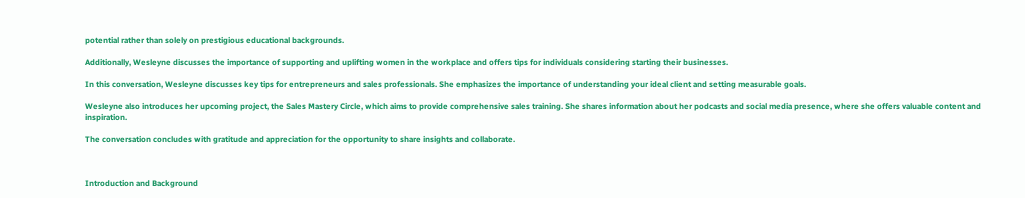potential rather than solely on prestigious educational backgrounds.

Additionally, Wesleyne discusses the importance of supporting and uplifting women in the workplace and offers tips for individuals considering starting their businesses.

In this conversation, Wesleyne discusses key tips for entrepreneurs and sales professionals. She emphasizes the importance of understanding your ideal client and setting measurable goals.

Wesleyne also introduces her upcoming project, the Sales Mastery Circle, which aims to provide comprehensive sales training. She shares information about her podcasts and social media presence, where she offers valuable content and inspiration.

The conversation concludes with gratitude and appreciation for the opportunity to share insights and collaborate.



Introduction and Background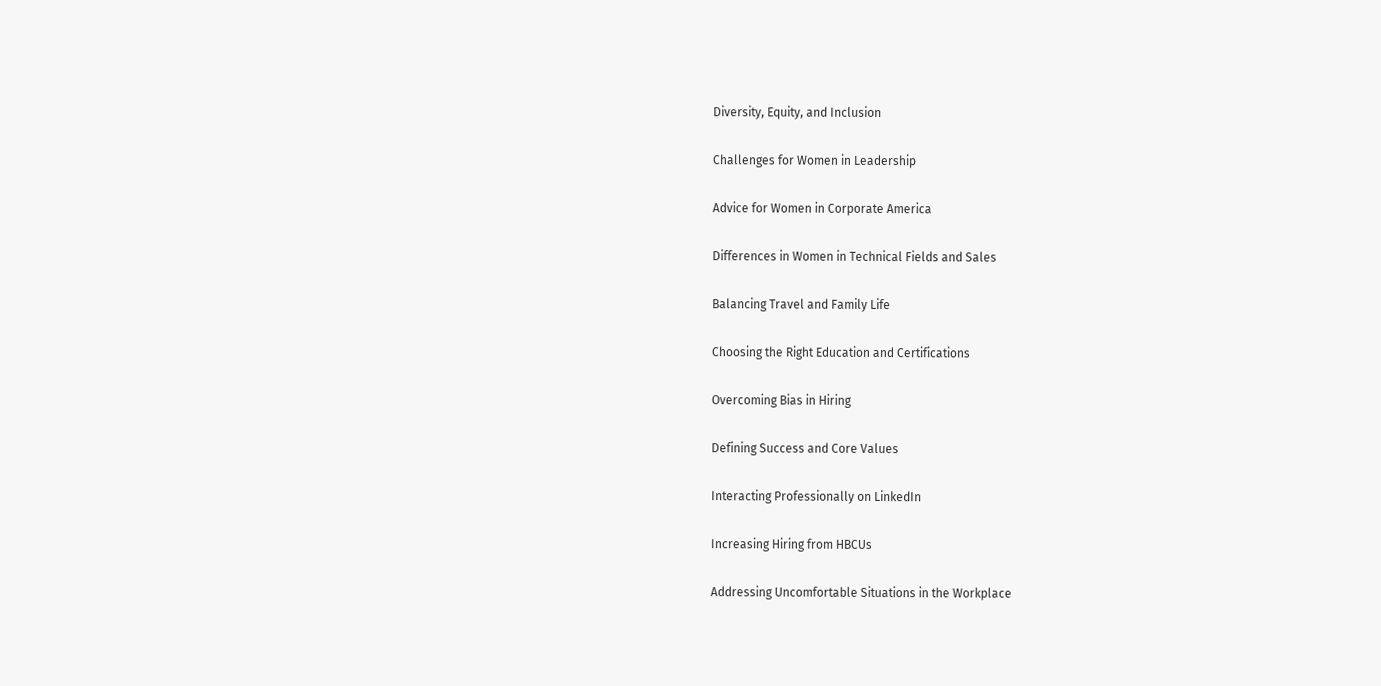Diversity, Equity, and Inclusion


Challenges for Women in Leadership


Advice for Women in Corporate America


Differences in Women in Technical Fields and Sales


Balancing Travel and Family Life


Choosing the Right Education and Certifications


Overcoming Bias in Hiring


Defining Success and Core Values


Interacting Professionally on LinkedIn


Increasing Hiring from HBCUs


Addressing Uncomfortable Situations in the Workplace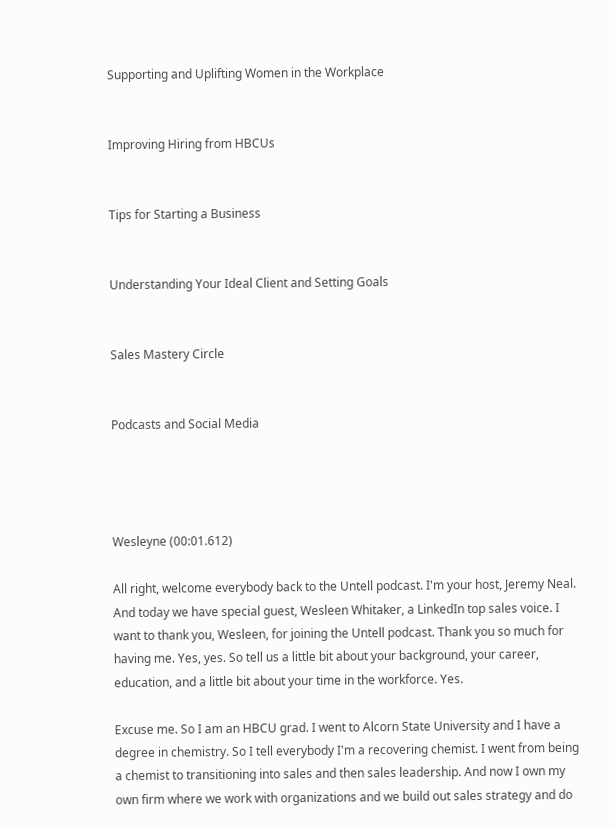Supporting and Uplifting Women in the Workplace


Improving Hiring from HBCUs


Tips for Starting a Business


Understanding Your Ideal Client and Setting Goals


Sales Mastery Circle


Podcasts and Social Media




Wesleyne (00:01.612)

All right, welcome everybody back to the Untell podcast. I'm your host, Jeremy Neal. And today we have special guest, Wesleen Whitaker, a LinkedIn top sales voice. I want to thank you, Wesleen, for joining the Untell podcast. Thank you so much for having me. Yes, yes. So tell us a little bit about your background, your career, education, and a little bit about your time in the workforce. Yes.

Excuse me. So I am an HBCU grad. I went to Alcorn State University and I have a degree in chemistry. So I tell everybody I'm a recovering chemist. I went from being a chemist to transitioning into sales and then sales leadership. And now I own my own firm where we work with organizations and we build out sales strategy and do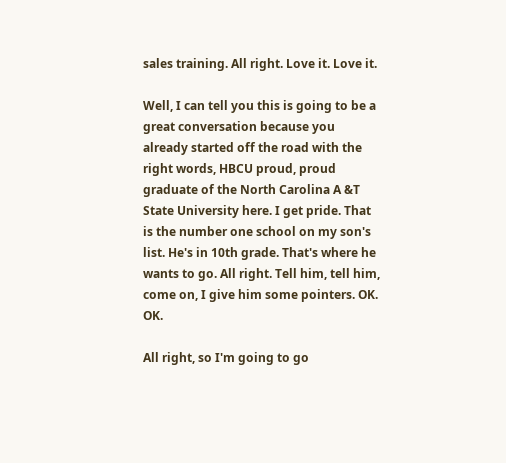sales training. All right. Love it. Love it.

Well, I can tell you this is going to be a great conversation because you already started off the road with the right words, HBCU proud, proud graduate of the North Carolina A &T State University here. I get pride. That is the number one school on my son's list. He's in 10th grade. That's where he wants to go. All right. Tell him, tell him, come on, I give him some pointers. OK. OK.

All right, so I'm going to go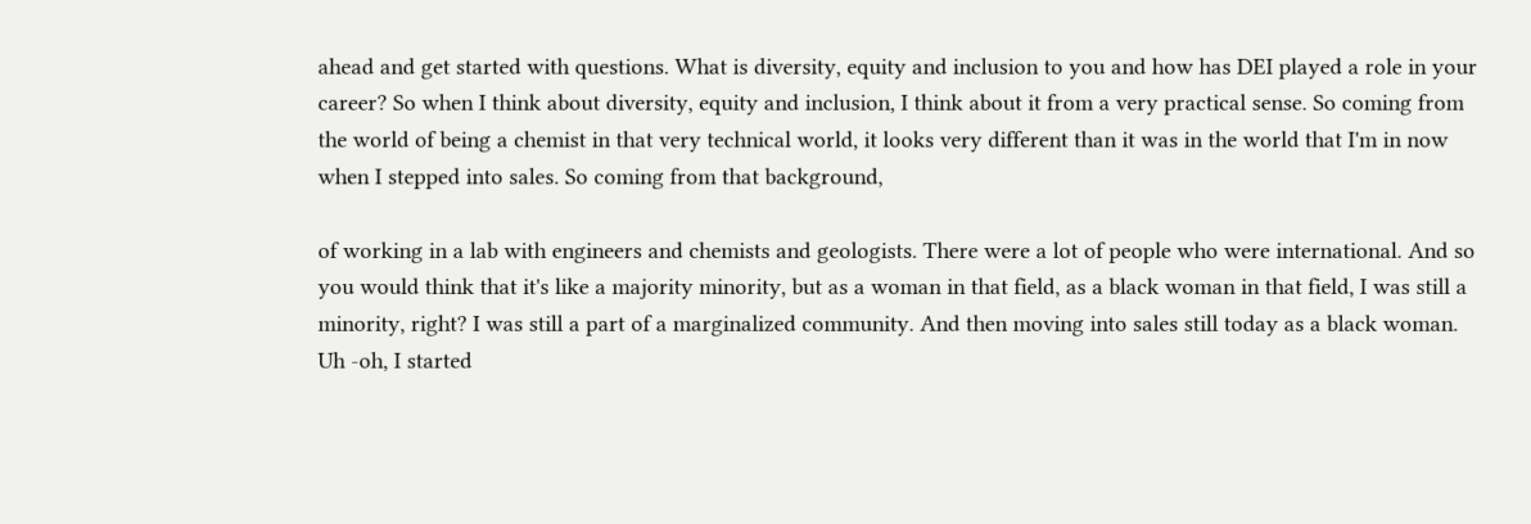ahead and get started with questions. What is diversity, equity and inclusion to you and how has DEI played a role in your career? So when I think about diversity, equity and inclusion, I think about it from a very practical sense. So coming from the world of being a chemist in that very technical world, it looks very different than it was in the world that I'm in now when I stepped into sales. So coming from that background,

of working in a lab with engineers and chemists and geologists. There were a lot of people who were international. And so you would think that it's like a majority minority, but as a woman in that field, as a black woman in that field, I was still a minority, right? I was still a part of a marginalized community. And then moving into sales still today as a black woman. Uh -oh, I started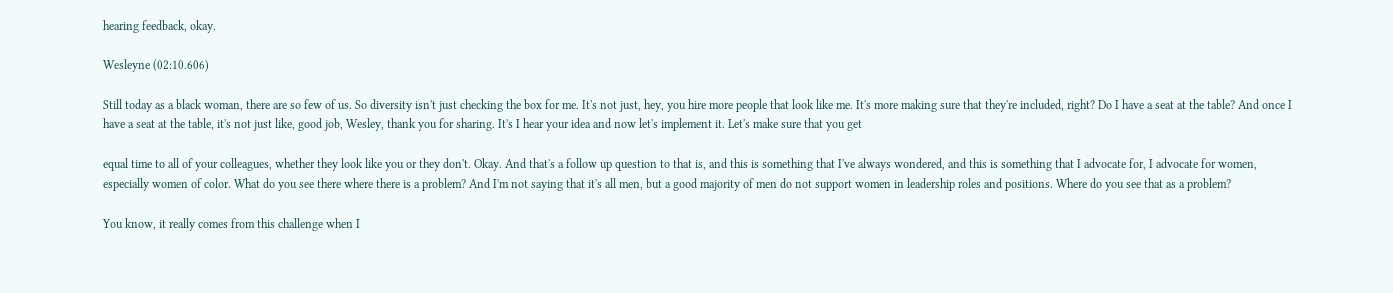hearing feedback, okay.

Wesleyne (02:10.606)

Still today as a black woman, there are so few of us. So diversity isn't just checking the box for me. It's not just, hey, you hire more people that look like me. It's more making sure that they're included, right? Do I have a seat at the table? And once I have a seat at the table, it's not just like, good job, Wesley, thank you for sharing. It's I hear your idea and now let's implement it. Let's make sure that you get

equal time to all of your colleagues, whether they look like you or they don't. Okay. And that's a follow up question to that is, and this is something that I've always wondered, and this is something that I advocate for, I advocate for women, especially women of color. What do you see there where there is a problem? And I'm not saying that it's all men, but a good majority of men do not support women in leadership roles and positions. Where do you see that as a problem?

You know, it really comes from this challenge when I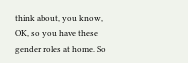think about, you know, OK, so you have these gender roles at home. So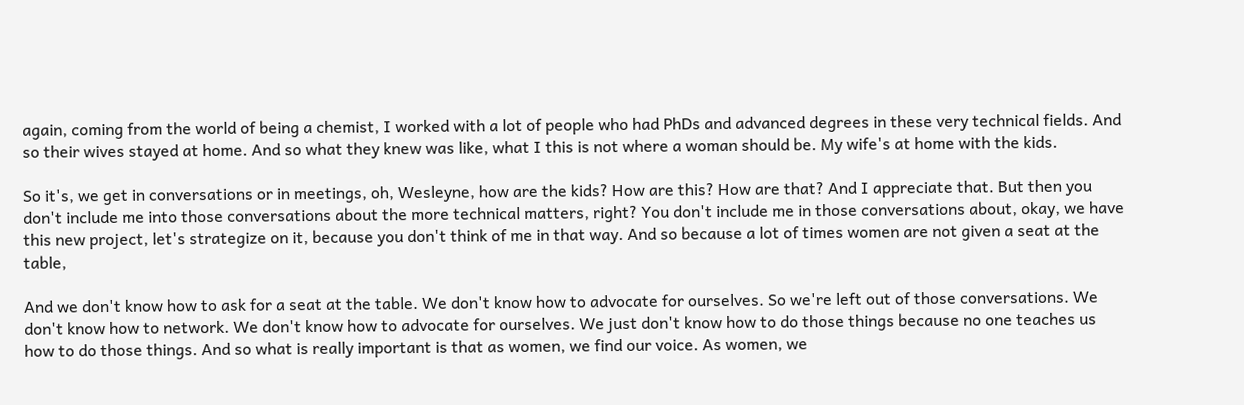again, coming from the world of being a chemist, I worked with a lot of people who had PhDs and advanced degrees in these very technical fields. And so their wives stayed at home. And so what they knew was like, what I this is not where a woman should be. My wife's at home with the kids.

So it's, we get in conversations or in meetings, oh, Wesleyne, how are the kids? How are this? How are that? And I appreciate that. But then you don't include me into those conversations about the more technical matters, right? You don't include me in those conversations about, okay, we have this new project, let's strategize on it, because you don't think of me in that way. And so because a lot of times women are not given a seat at the table,

And we don't know how to ask for a seat at the table. We don't know how to advocate for ourselves. So we're left out of those conversations. We don't know how to network. We don't know how to advocate for ourselves. We just don't know how to do those things because no one teaches us how to do those things. And so what is really important is that as women, we find our voice. As women, we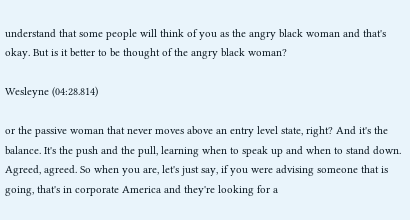understand that some people will think of you as the angry black woman and that's okay. But is it better to be thought of the angry black woman?

Wesleyne (04:28.814)

or the passive woman that never moves above an entry level state, right? And it's the balance. It's the push and the pull, learning when to speak up and when to stand down. Agreed, agreed. So when you are, let's just say, if you were advising someone that is going, that's in corporate America and they're looking for a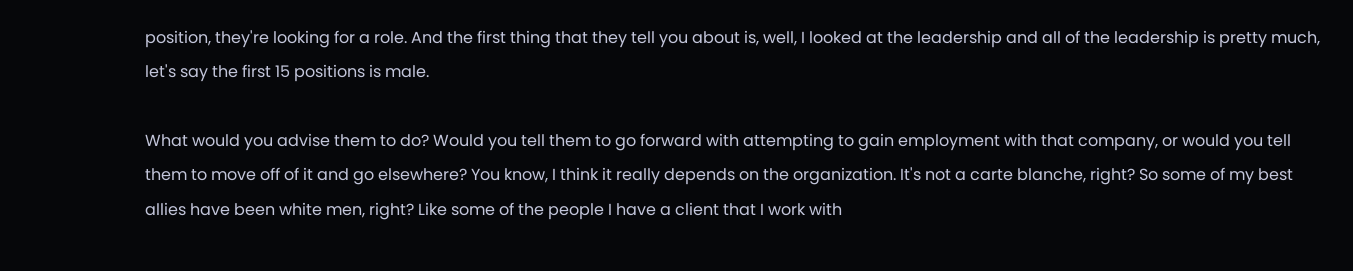position, they're looking for a role. And the first thing that they tell you about is, well, I looked at the leadership and all of the leadership is pretty much, let's say the first 15 positions is male.

What would you advise them to do? Would you tell them to go forward with attempting to gain employment with that company, or would you tell them to move off of it and go elsewhere? You know, I think it really depends on the organization. It's not a carte blanche, right? So some of my best allies have been white men, right? Like some of the people I have a client that I work with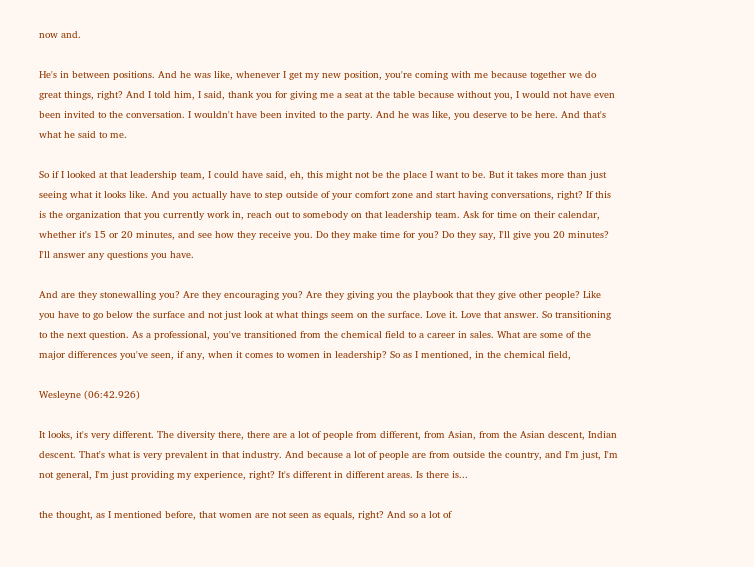now and.

He's in between positions. And he was like, whenever I get my new position, you're coming with me because together we do great things, right? And I told him, I said, thank you for giving me a seat at the table because without you, I would not have even been invited to the conversation. I wouldn't have been invited to the party. And he was like, you deserve to be here. And that's what he said to me.

So if I looked at that leadership team, I could have said, eh, this might not be the place I want to be. But it takes more than just seeing what it looks like. And you actually have to step outside of your comfort zone and start having conversations, right? If this is the organization that you currently work in, reach out to somebody on that leadership team. Ask for time on their calendar, whether it's 15 or 20 minutes, and see how they receive you. Do they make time for you? Do they say, I'll give you 20 minutes? I'll answer any questions you have.

And are they stonewalling you? Are they encouraging you? Are they giving you the playbook that they give other people? Like you have to go below the surface and not just look at what things seem on the surface. Love it. Love that answer. So transitioning to the next question. As a professional, you've transitioned from the chemical field to a career in sales. What are some of the major differences you've seen, if any, when it comes to women in leadership? So as I mentioned, in the chemical field,

Wesleyne (06:42.926)

It looks, it's very different. The diversity there, there are a lot of people from different, from Asian, from the Asian descent, Indian descent. That's what is very prevalent in that industry. And because a lot of people are from outside the country, and I'm just, I'm not general, I'm just providing my experience, right? It's different in different areas. Is there is...

the thought, as I mentioned before, that women are not seen as equals, right? And so a lot of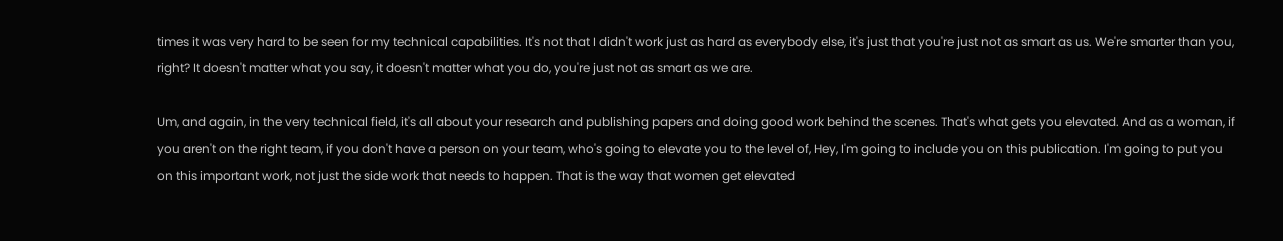times it was very hard to be seen for my technical capabilities. It's not that I didn't work just as hard as everybody else, it's just that you're just not as smart as us. We're smarter than you, right? It doesn't matter what you say, it doesn't matter what you do, you're just not as smart as we are.

Um, and again, in the very technical field, it's all about your research and publishing papers and doing good work behind the scenes. That's what gets you elevated. And as a woman, if you aren't on the right team, if you don't have a person on your team, who's going to elevate you to the level of, Hey, I'm going to include you on this publication. I'm going to put you on this important work, not just the side work that needs to happen. That is the way that women get elevated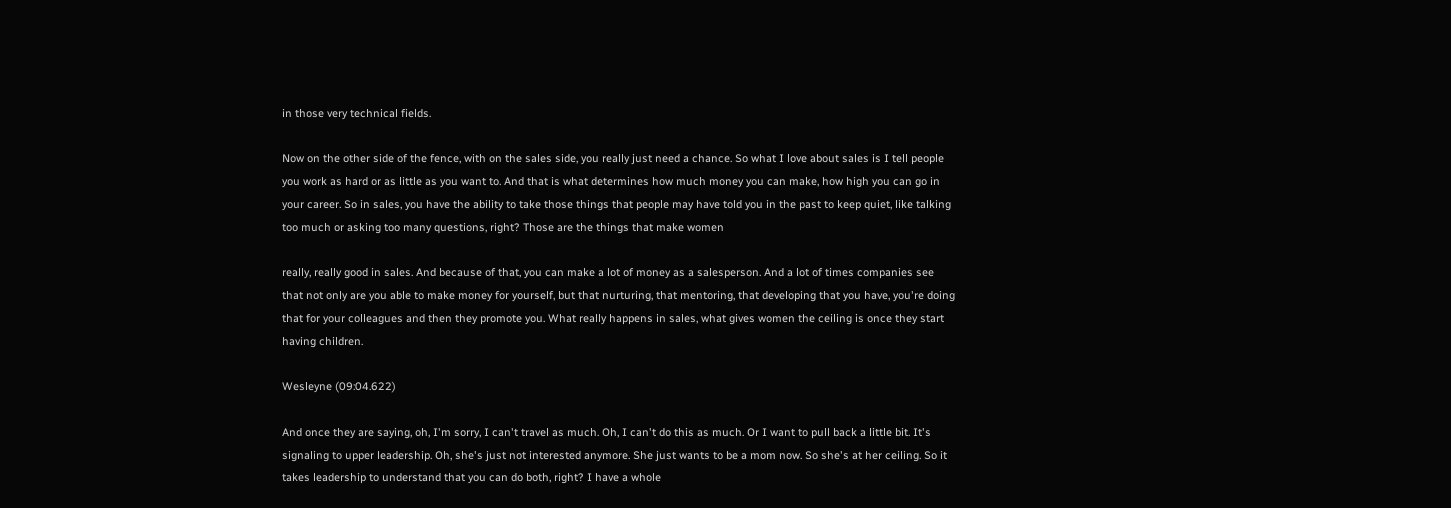in those very technical fields.

Now on the other side of the fence, with on the sales side, you really just need a chance. So what I love about sales is I tell people you work as hard or as little as you want to. And that is what determines how much money you can make, how high you can go in your career. So in sales, you have the ability to take those things that people may have told you in the past to keep quiet, like talking too much or asking too many questions, right? Those are the things that make women

really, really good in sales. And because of that, you can make a lot of money as a salesperson. And a lot of times companies see that not only are you able to make money for yourself, but that nurturing, that mentoring, that developing that you have, you're doing that for your colleagues and then they promote you. What really happens in sales, what gives women the ceiling is once they start having children.

Wesleyne (09:04.622)

And once they are saying, oh, I'm sorry, I can't travel as much. Oh, I can't do this as much. Or I want to pull back a little bit. It's signaling to upper leadership. Oh, she's just not interested anymore. She just wants to be a mom now. So she's at her ceiling. So it takes leadership to understand that you can do both, right? I have a whole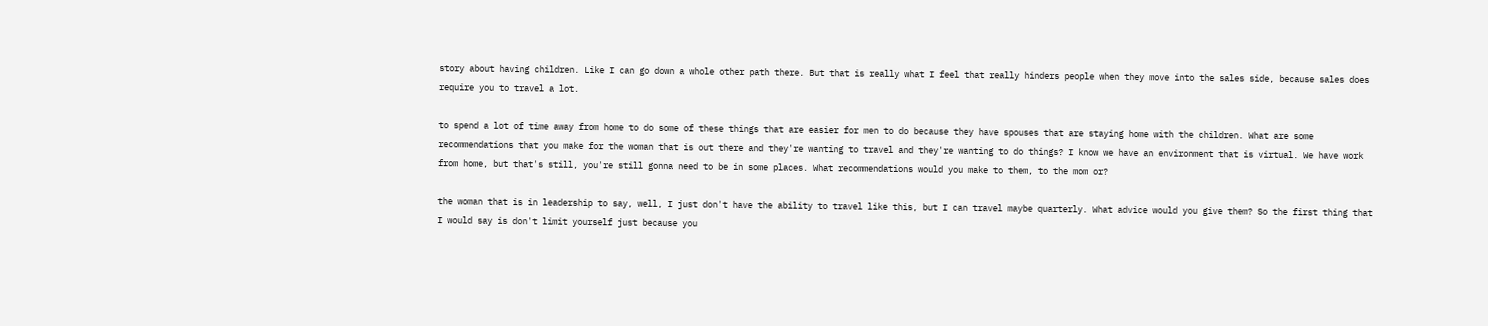story about having children. Like I can go down a whole other path there. But that is really what I feel that really hinders people when they move into the sales side, because sales does require you to travel a lot.

to spend a lot of time away from home to do some of these things that are easier for men to do because they have spouses that are staying home with the children. What are some recommendations that you make for the woman that is out there and they're wanting to travel and they're wanting to do things? I know we have an environment that is virtual. We have work from home, but that's still, you're still gonna need to be in some places. What recommendations would you make to them, to the mom or?

the woman that is in leadership to say, well, I just don't have the ability to travel like this, but I can travel maybe quarterly. What advice would you give them? So the first thing that I would say is don't limit yourself just because you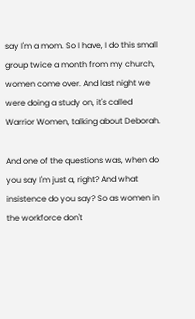say I'm a mom. So I have, I do this small group twice a month from my church, women come over. And last night we were doing a study on, it's called Warrior Women, talking about Deborah.

And one of the questions was, when do you say I'm just a, right? And what insistence do you say? So as women in the workforce don't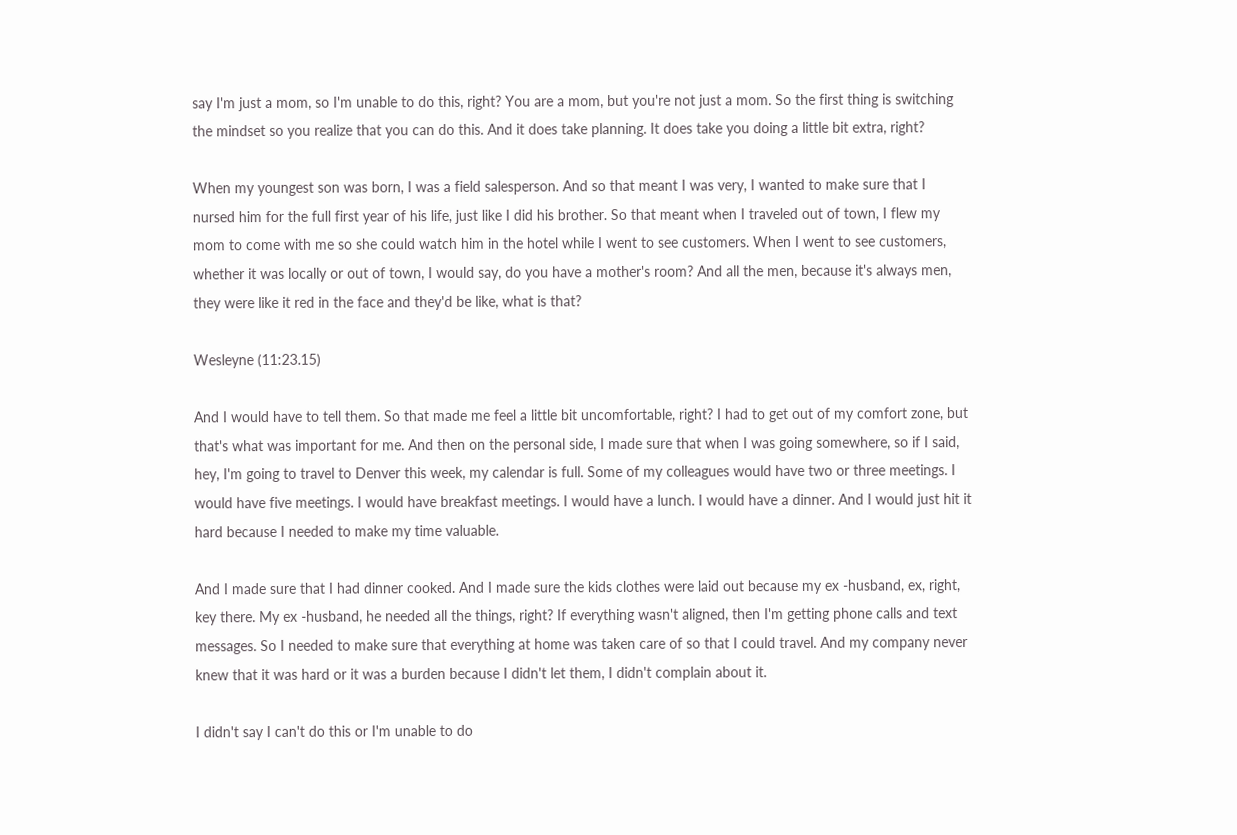say I'm just a mom, so I'm unable to do this, right? You are a mom, but you're not just a mom. So the first thing is switching the mindset so you realize that you can do this. And it does take planning. It does take you doing a little bit extra, right?

When my youngest son was born, I was a field salesperson. And so that meant I was very, I wanted to make sure that I nursed him for the full first year of his life, just like I did his brother. So that meant when I traveled out of town, I flew my mom to come with me so she could watch him in the hotel while I went to see customers. When I went to see customers, whether it was locally or out of town, I would say, do you have a mother's room? And all the men, because it's always men, they were like it red in the face and they'd be like, what is that?

Wesleyne (11:23.15)

And I would have to tell them. So that made me feel a little bit uncomfortable, right? I had to get out of my comfort zone, but that's what was important for me. And then on the personal side, I made sure that when I was going somewhere, so if I said, hey, I'm going to travel to Denver this week, my calendar is full. Some of my colleagues would have two or three meetings. I would have five meetings. I would have breakfast meetings. I would have a lunch. I would have a dinner. And I would just hit it hard because I needed to make my time valuable.

And I made sure that I had dinner cooked. And I made sure the kids clothes were laid out because my ex -husband, ex, right, key there. My ex -husband, he needed all the things, right? If everything wasn't aligned, then I'm getting phone calls and text messages. So I needed to make sure that everything at home was taken care of so that I could travel. And my company never knew that it was hard or it was a burden because I didn't let them, I didn't complain about it.

I didn't say I can't do this or I'm unable to do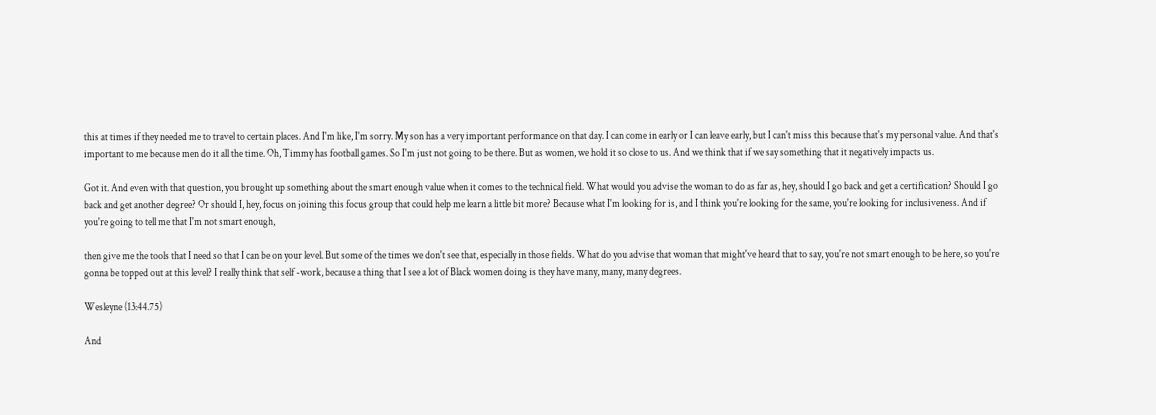this at times if they needed me to travel to certain places. And I'm like, I'm sorry. My son has a very important performance on that day. I can come in early or I can leave early, but I can't miss this because that's my personal value. And that's important to me because men do it all the time. Oh, Timmy has football games. So I'm just not going to be there. But as women, we hold it so close to us. And we think that if we say something that it negatively impacts us.

Got it. And even with that question, you brought up something about the smart enough value when it comes to the technical field. What would you advise the woman to do as far as, hey, should I go back and get a certification? Should I go back and get another degree? Or should I, hey, focus on joining this focus group that could help me learn a little bit more? Because what I'm looking for is, and I think you're looking for the same, you're looking for inclusiveness. And if you're going to tell me that I'm not smart enough,

then give me the tools that I need so that I can be on your level. But some of the times we don't see that, especially in those fields. What do you advise that woman that might've heard that to say, you're not smart enough to be here, so you're gonna be topped out at this level? I really think that self -work, because a thing that I see a lot of Black women doing is they have many, many, many degrees.

Wesleyne (13:44.75)

And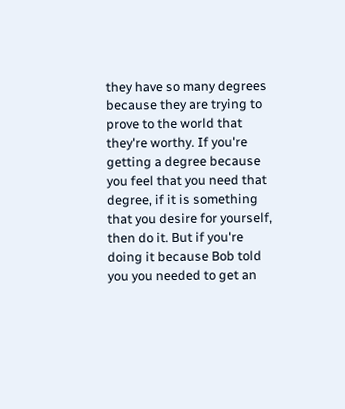they have so many degrees because they are trying to prove to the world that they're worthy. If you're getting a degree because you feel that you need that degree, if it is something that you desire for yourself, then do it. But if you're doing it because Bob told you you needed to get an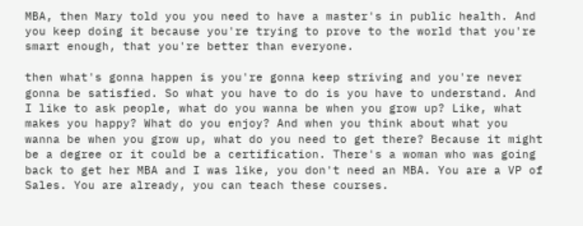MBA, then Mary told you you need to have a master's in public health. And you keep doing it because you're trying to prove to the world that you're smart enough, that you're better than everyone.

then what's gonna happen is you're gonna keep striving and you're never gonna be satisfied. So what you have to do is you have to understand. And I like to ask people, what do you wanna be when you grow up? Like, what makes you happy? What do you enjoy? And when you think about what you wanna be when you grow up, what do you need to get there? Because it might be a degree or it could be a certification. There's a woman who was going back to get her MBA and I was like, you don't need an MBA. You are a VP of Sales. You are already, you can teach these courses.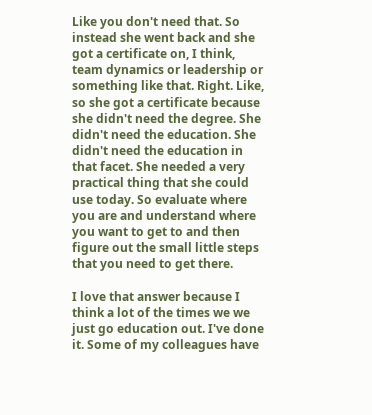Like you don't need that. So instead she went back and she got a certificate on, I think, team dynamics or leadership or something like that. Right. Like, so she got a certificate because she didn't need the degree. She didn't need the education. She didn't need the education in that facet. She needed a very practical thing that she could use today. So evaluate where you are and understand where you want to get to and then figure out the small little steps that you need to get there.

I love that answer because I think a lot of the times we we just go education out. I've done it. Some of my colleagues have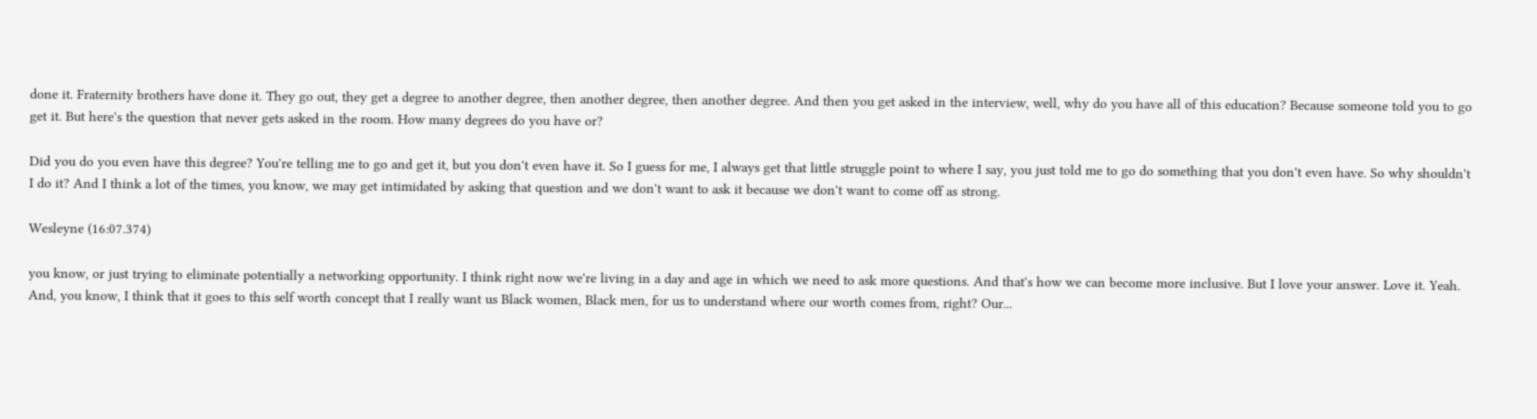done it. Fraternity brothers have done it. They go out, they get a degree to another degree, then another degree, then another degree. And then you get asked in the interview, well, why do you have all of this education? Because someone told you to go get it. But here's the question that never gets asked in the room. How many degrees do you have or?

Did you do you even have this degree? You're telling me to go and get it, but you don't even have it. So I guess for me, I always get that little struggle point to where I say, you just told me to go do something that you don't even have. So why shouldn't I do it? And I think a lot of the times, you know, we may get intimidated by asking that question and we don't want to ask it because we don't want to come off as strong.

Wesleyne (16:07.374)

you know, or just trying to eliminate potentially a networking opportunity. I think right now we're living in a day and age in which we need to ask more questions. And that's how we can become more inclusive. But I love your answer. Love it. Yeah. And, you know, I think that it goes to this self worth concept that I really want us Black women, Black men, for us to understand where our worth comes from, right? Our...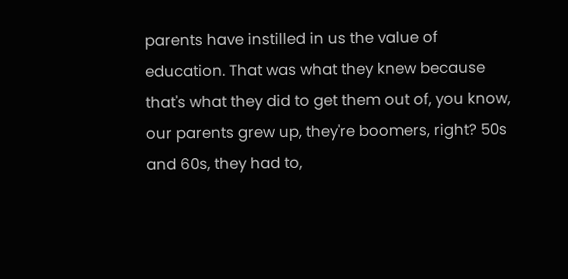parents have instilled in us the value of education. That was what they knew because that's what they did to get them out of, you know, our parents grew up, they're boomers, right? 50s and 60s, they had to,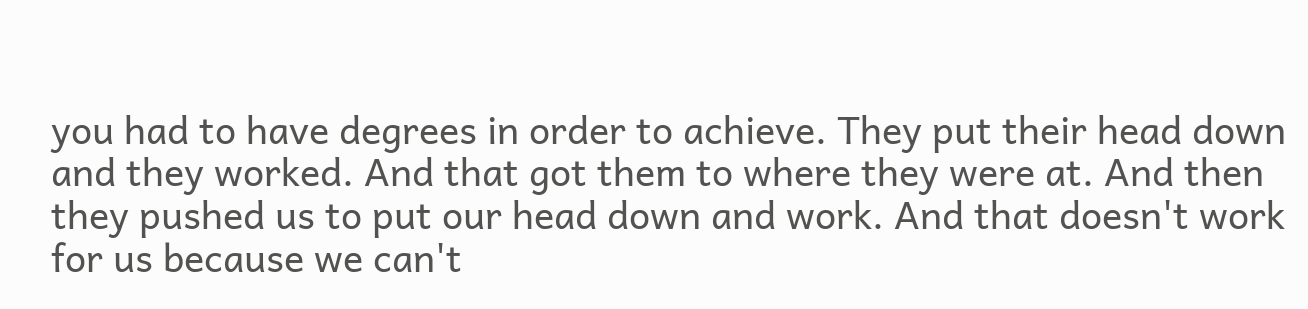you had to have degrees in order to achieve. They put their head down and they worked. And that got them to where they were at. And then they pushed us to put our head down and work. And that doesn't work for us because we can't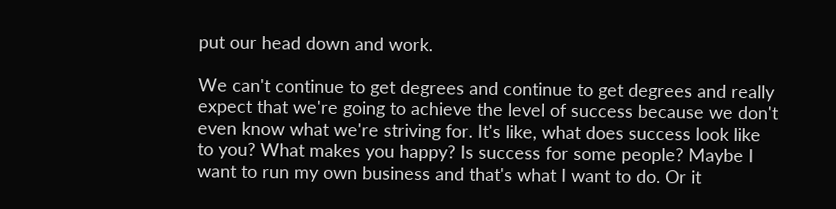put our head down and work.

We can't continue to get degrees and continue to get degrees and really expect that we're going to achieve the level of success because we don't even know what we're striving for. It's like, what does success look like to you? What makes you happy? Is success for some people? Maybe I want to run my own business and that's what I want to do. Or it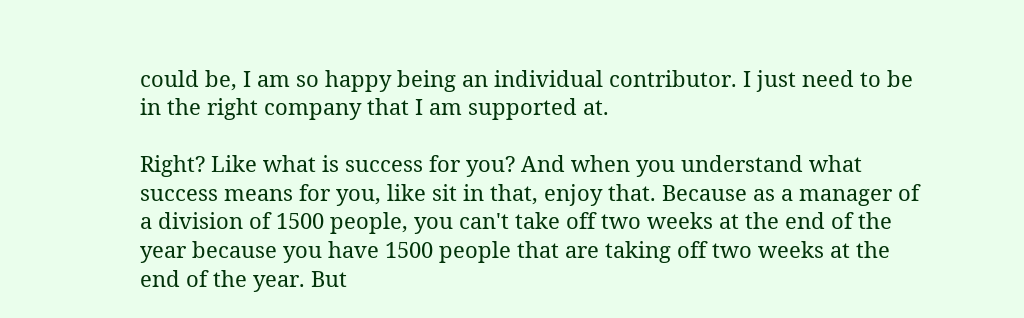could be, I am so happy being an individual contributor. I just need to be in the right company that I am supported at.

Right? Like what is success for you? And when you understand what success means for you, like sit in that, enjoy that. Because as a manager of a division of 1500 people, you can't take off two weeks at the end of the year because you have 1500 people that are taking off two weeks at the end of the year. But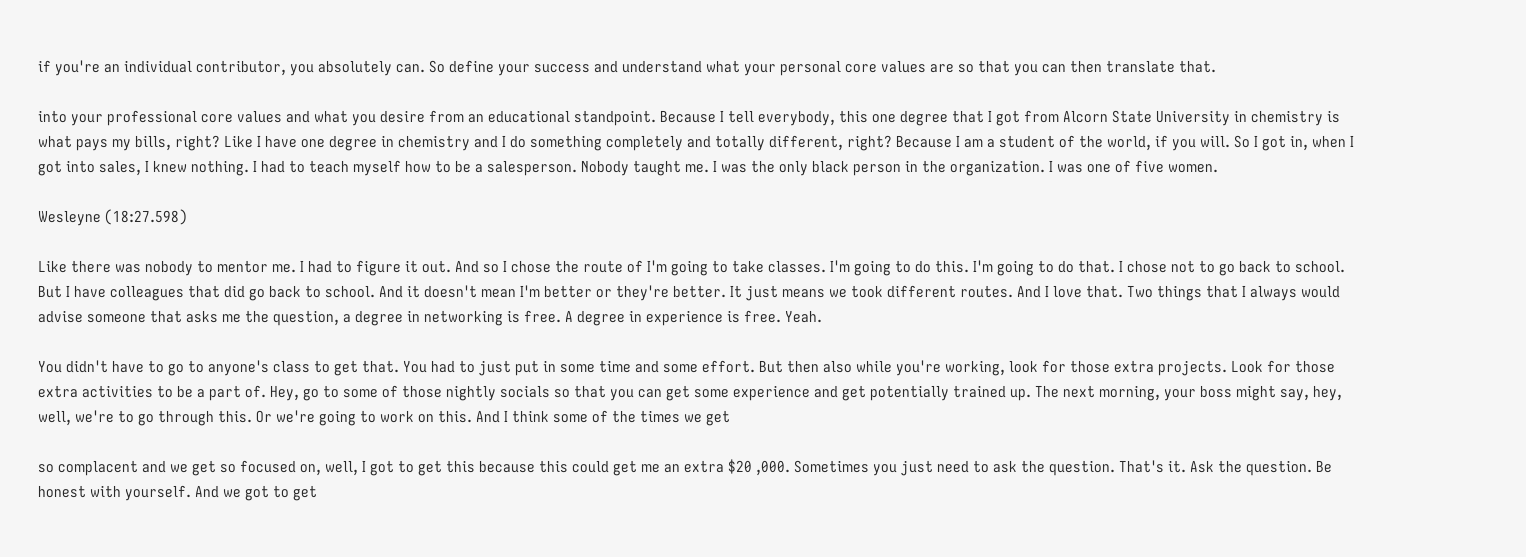if you're an individual contributor, you absolutely can. So define your success and understand what your personal core values are so that you can then translate that.

into your professional core values and what you desire from an educational standpoint. Because I tell everybody, this one degree that I got from Alcorn State University in chemistry is what pays my bills, right? Like I have one degree in chemistry and I do something completely and totally different, right? Because I am a student of the world, if you will. So I got in, when I got into sales, I knew nothing. I had to teach myself how to be a salesperson. Nobody taught me. I was the only black person in the organization. I was one of five women.

Wesleyne (18:27.598)

Like there was nobody to mentor me. I had to figure it out. And so I chose the route of I'm going to take classes. I'm going to do this. I'm going to do that. I chose not to go back to school. But I have colleagues that did go back to school. And it doesn't mean I'm better or they're better. It just means we took different routes. And I love that. Two things that I always would advise someone that asks me the question, a degree in networking is free. A degree in experience is free. Yeah.

You didn't have to go to anyone's class to get that. You had to just put in some time and some effort. But then also while you're working, look for those extra projects. Look for those extra activities to be a part of. Hey, go to some of those nightly socials so that you can get some experience and get potentially trained up. The next morning, your boss might say, hey, well, we're to go through this. Or we're going to work on this. And I think some of the times we get

so complacent and we get so focused on, well, I got to get this because this could get me an extra $20 ,000. Sometimes you just need to ask the question. That's it. Ask the question. Be honest with yourself. And we got to get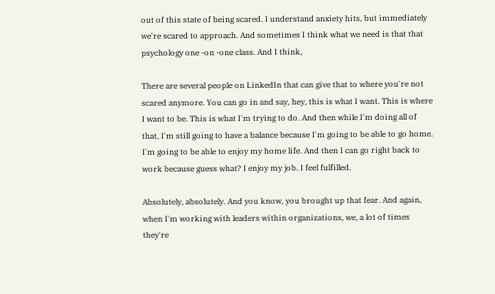out of this state of being scared. I understand anxiety hits, but immediately we're scared to approach. And sometimes I think what we need is that that psychology one -on -one class. And I think,

There are several people on LinkedIn that can give that to where you're not scared anymore. You can go in and say, hey, this is what I want. This is where I want to be. This is what I'm trying to do. And then while I'm doing all of that, I'm still going to have a balance because I'm going to be able to go home. I'm going to be able to enjoy my home life. And then I can go right back to work because guess what? I enjoy my job. I feel fulfilled.

Absolutely, absolutely. And you know, you brought up that fear. And again, when I'm working with leaders within organizations, we, a lot of times they're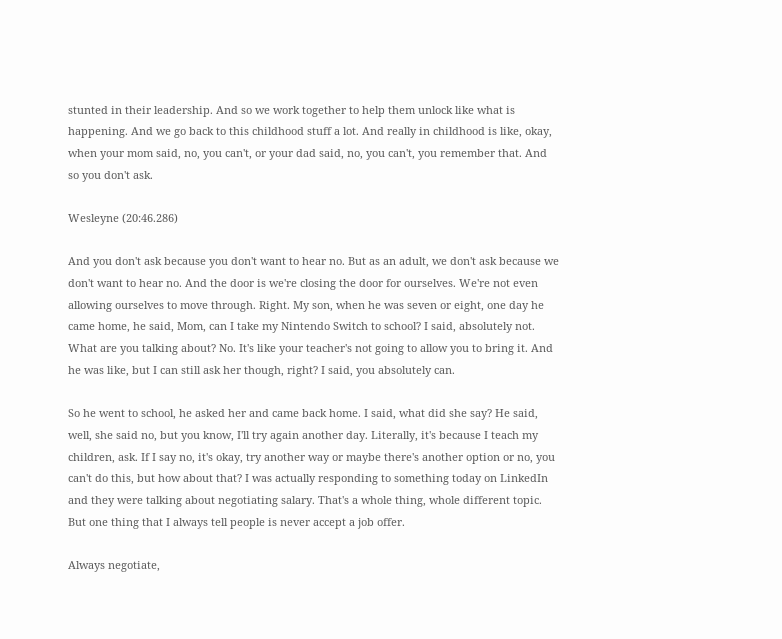stunted in their leadership. And so we work together to help them unlock like what is happening. And we go back to this childhood stuff a lot. And really in childhood is like, okay, when your mom said, no, you can't, or your dad said, no, you can't, you remember that. And so you don't ask.

Wesleyne (20:46.286)

And you don't ask because you don't want to hear no. But as an adult, we don't ask because we don't want to hear no. And the door is we're closing the door for ourselves. We're not even allowing ourselves to move through. Right. My son, when he was seven or eight, one day he came home, he said, Mom, can I take my Nintendo Switch to school? I said, absolutely not. What are you talking about? No. It's like your teacher's not going to allow you to bring it. And he was like, but I can still ask her though, right? I said, you absolutely can.

So he went to school, he asked her and came back home. I said, what did she say? He said, well, she said no, but you know, I'll try again another day. Literally, it's because I teach my children, ask. If I say no, it's okay, try another way or maybe there's another option or no, you can't do this, but how about that? I was actually responding to something today on LinkedIn and they were talking about negotiating salary. That's a whole thing, whole different topic. But one thing that I always tell people is never accept a job offer.

Always negotiate,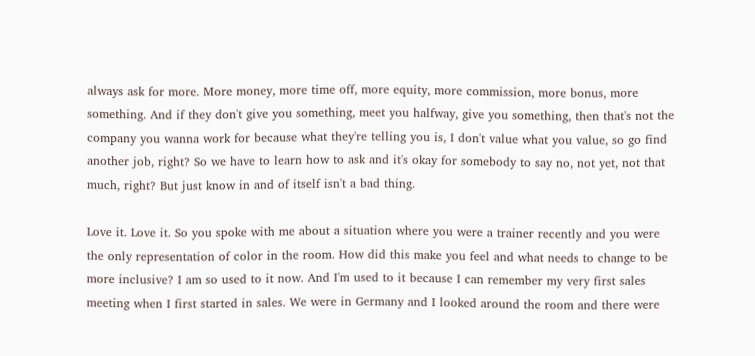always ask for more. More money, more time off, more equity, more commission, more bonus, more something. And if they don't give you something, meet you halfway, give you something, then that's not the company you wanna work for because what they're telling you is, I don't value what you value, so go find another job, right? So we have to learn how to ask and it's okay for somebody to say no, not yet, not that much, right? But just know in and of itself isn't a bad thing.

Love it. Love it. So you spoke with me about a situation where you were a trainer recently and you were the only representation of color in the room. How did this make you feel and what needs to change to be more inclusive? I am so used to it now. And I'm used to it because I can remember my very first sales meeting when I first started in sales. We were in Germany and I looked around the room and there were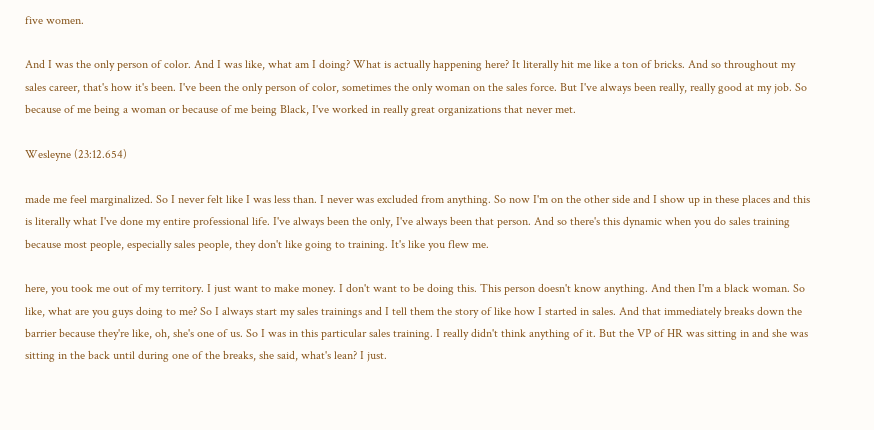five women.

And I was the only person of color. And I was like, what am I doing? What is actually happening here? It literally hit me like a ton of bricks. And so throughout my sales career, that's how it's been. I've been the only person of color, sometimes the only woman on the sales force. But I've always been really, really good at my job. So because of me being a woman or because of me being Black, I've worked in really great organizations that never met.

Wesleyne (23:12.654)

made me feel marginalized. So I never felt like I was less than. I never was excluded from anything. So now I'm on the other side and I show up in these places and this is literally what I've done my entire professional life. I've always been the only, I've always been that person. And so there's this dynamic when you do sales training because most people, especially sales people, they don't like going to training. It's like you flew me.

here, you took me out of my territory. I just want to make money. I don't want to be doing this. This person doesn't know anything. And then I'm a black woman. So like, what are you guys doing to me? So I always start my sales trainings and I tell them the story of like how I started in sales. And that immediately breaks down the barrier because they're like, oh, she's one of us. So I was in this particular sales training. I really didn't think anything of it. But the VP of HR was sitting in and she was sitting in the back until during one of the breaks, she said, what's lean? I just.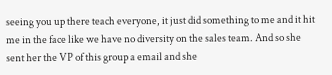seeing you up there teach everyone, it just did something to me and it hit me in the face like we have no diversity on the sales team. And so she sent her the VP of this group a email and she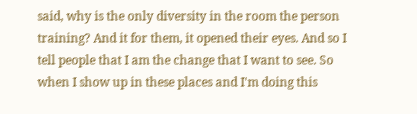said, why is the only diversity in the room the person training? And it for them, it opened their eyes. And so I tell people that I am the change that I want to see. So when I show up in these places and I'm doing this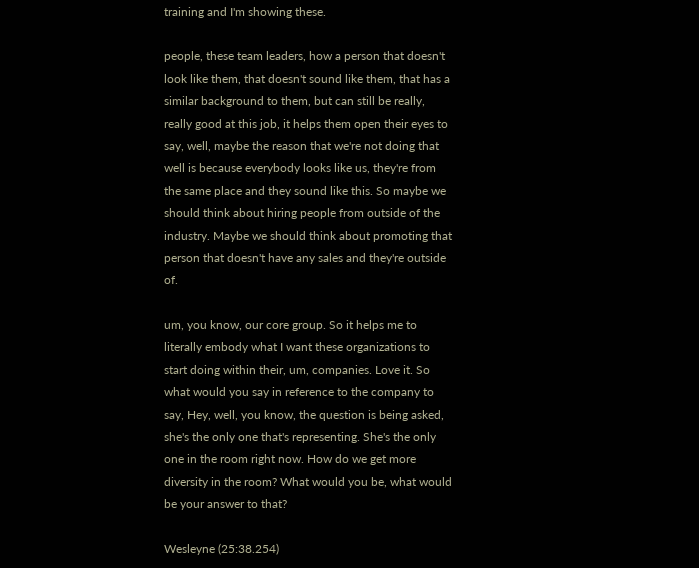training and I'm showing these.

people, these team leaders, how a person that doesn't look like them, that doesn't sound like them, that has a similar background to them, but can still be really, really good at this job, it helps them open their eyes to say, well, maybe the reason that we're not doing that well is because everybody looks like us, they're from the same place and they sound like this. So maybe we should think about hiring people from outside of the industry. Maybe we should think about promoting that person that doesn't have any sales and they're outside of.

um, you know, our core group. So it helps me to literally embody what I want these organizations to start doing within their, um, companies. Love it. So what would you say in reference to the company to say, Hey, well, you know, the question is being asked, she's the only one that's representing. She's the only one in the room right now. How do we get more diversity in the room? What would you be, what would be your answer to that?

Wesleyne (25:38.254)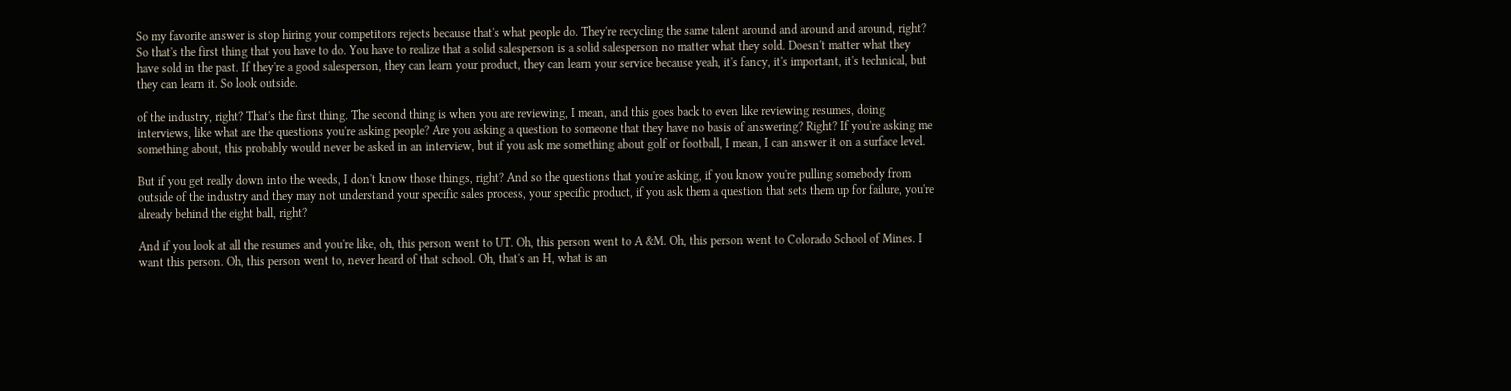So my favorite answer is stop hiring your competitors rejects because that's what people do. They're recycling the same talent around and around and around, right? So that's the first thing that you have to do. You have to realize that a solid salesperson is a solid salesperson no matter what they sold. Doesn't matter what they have sold in the past. If they're a good salesperson, they can learn your product, they can learn your service because yeah, it's fancy, it's important, it's technical, but they can learn it. So look outside.

of the industry, right? That's the first thing. The second thing is when you are reviewing, I mean, and this goes back to even like reviewing resumes, doing interviews, like what are the questions you're asking people? Are you asking a question to someone that they have no basis of answering? Right? If you're asking me something about, this probably would never be asked in an interview, but if you ask me something about golf or football, I mean, I can answer it on a surface level.

But if you get really down into the weeds, I don't know those things, right? And so the questions that you're asking, if you know you're pulling somebody from outside of the industry and they may not understand your specific sales process, your specific product, if you ask them a question that sets them up for failure, you're already behind the eight ball, right?

And if you look at all the resumes and you're like, oh, this person went to UT. Oh, this person went to A &M. Oh, this person went to Colorado School of Mines. I want this person. Oh, this person went to, never heard of that school. Oh, that's an H, what is an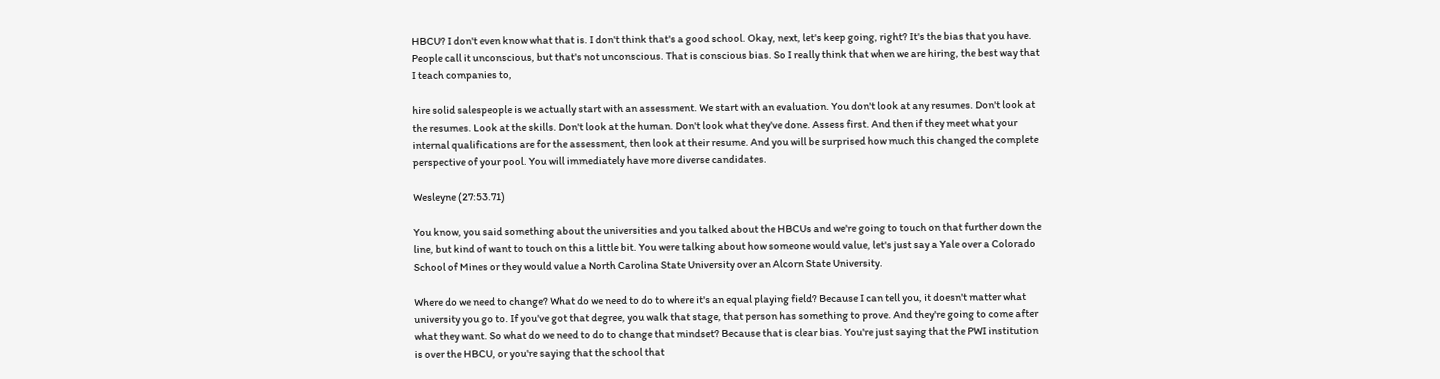HBCU? I don't even know what that is. I don't think that's a good school. Okay, next, let's keep going, right? It's the bias that you have. People call it unconscious, but that's not unconscious. That is conscious bias. So I really think that when we are hiring, the best way that I teach companies to,

hire solid salespeople is we actually start with an assessment. We start with an evaluation. You don't look at any resumes. Don't look at the resumes. Look at the skills. Don't look at the human. Don't look what they've done. Assess first. And then if they meet what your internal qualifications are for the assessment, then look at their resume. And you will be surprised how much this changed the complete perspective of your pool. You will immediately have more diverse candidates.

Wesleyne (27:53.71)

You know, you said something about the universities and you talked about the HBCUs and we're going to touch on that further down the line, but kind of want to touch on this a little bit. You were talking about how someone would value, let's just say a Yale over a Colorado School of Mines or they would value a North Carolina State University over an Alcorn State University.

Where do we need to change? What do we need to do to where it's an equal playing field? Because I can tell you, it doesn't matter what university you go to. If you've got that degree, you walk that stage, that person has something to prove. And they're going to come after what they want. So what do we need to do to change that mindset? Because that is clear bias. You're just saying that the PWI institution is over the HBCU, or you're saying that the school that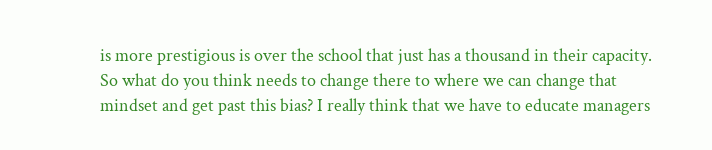is more prestigious is over the school that just has a thousand in their capacity. So what do you think needs to change there to where we can change that mindset and get past this bias? I really think that we have to educate managers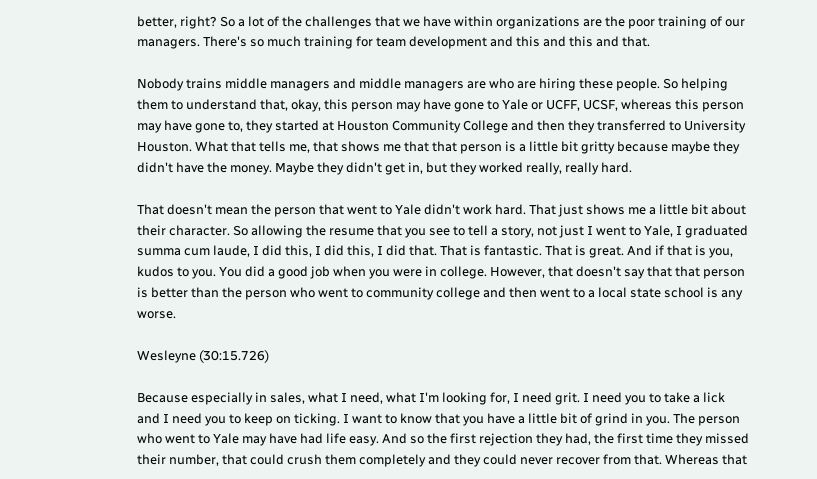better, right? So a lot of the challenges that we have within organizations are the poor training of our managers. There's so much training for team development and this and this and that.

Nobody trains middle managers and middle managers are who are hiring these people. So helping them to understand that, okay, this person may have gone to Yale or UCFF, UCSF, whereas this person may have gone to, they started at Houston Community College and then they transferred to University Houston. What that tells me, that shows me that that person is a little bit gritty because maybe they didn't have the money. Maybe they didn't get in, but they worked really, really hard.

That doesn't mean the person that went to Yale didn't work hard. That just shows me a little bit about their character. So allowing the resume that you see to tell a story, not just I went to Yale, I graduated summa cum laude, I did this, I did this, I did that. That is fantastic. That is great. And if that is you, kudos to you. You did a good job when you were in college. However, that doesn't say that that person is better than the person who went to community college and then went to a local state school is any worse.

Wesleyne (30:15.726)

Because especially in sales, what I need, what I'm looking for, I need grit. I need you to take a lick and I need you to keep on ticking. I want to know that you have a little bit of grind in you. The person who went to Yale may have had life easy. And so the first rejection they had, the first time they missed their number, that could crush them completely and they could never recover from that. Whereas that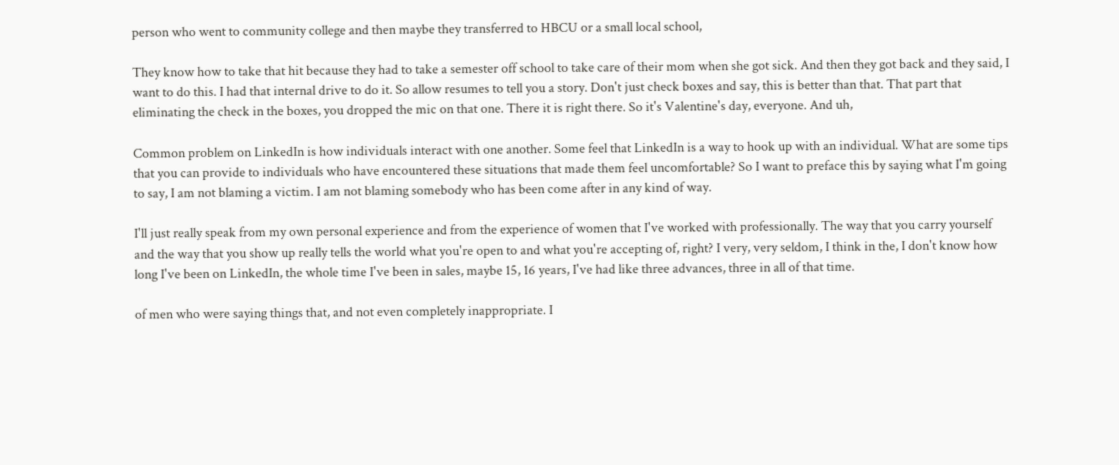person who went to community college and then maybe they transferred to HBCU or a small local school,

They know how to take that hit because they had to take a semester off school to take care of their mom when she got sick. And then they got back and they said, I want to do this. I had that internal drive to do it. So allow resumes to tell you a story. Don't just check boxes and say, this is better than that. That part that eliminating the check in the boxes, you dropped the mic on that one. There it is right there. So it's Valentine's day, everyone. And uh,

Common problem on LinkedIn is how individuals interact with one another. Some feel that LinkedIn is a way to hook up with an individual. What are some tips that you can provide to individuals who have encountered these situations that made them feel uncomfortable? So I want to preface this by saying what I'm going to say, I am not blaming a victim. I am not blaming somebody who has been come after in any kind of way.

I'll just really speak from my own personal experience and from the experience of women that I've worked with professionally. The way that you carry yourself and the way that you show up really tells the world what you're open to and what you're accepting of, right? I very, very seldom, I think in the, I don't know how long I've been on LinkedIn, the whole time I've been in sales, maybe 15, 16 years, I've had like three advances, three in all of that time.

of men who were saying things that, and not even completely inappropriate. I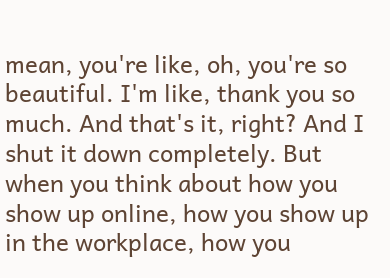mean, you're like, oh, you're so beautiful. I'm like, thank you so much. And that's it, right? And I shut it down completely. But when you think about how you show up online, how you show up in the workplace, how you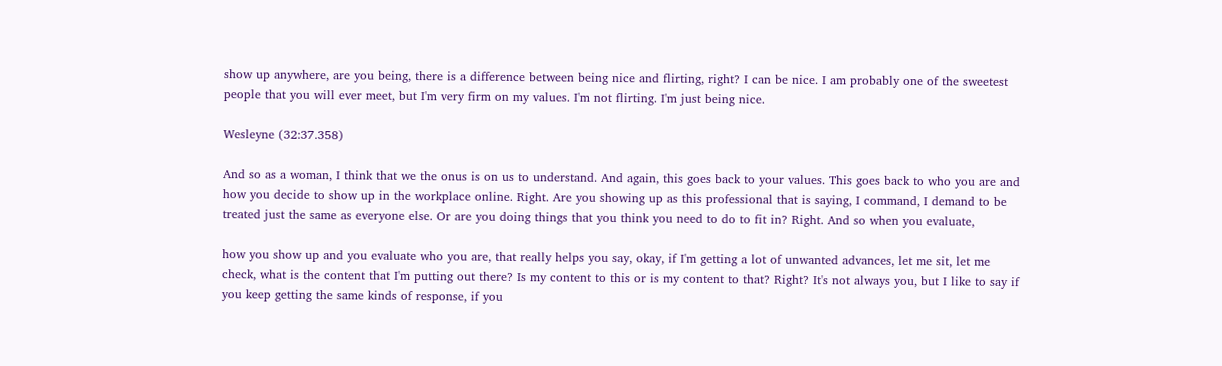show up anywhere, are you being, there is a difference between being nice and flirting, right? I can be nice. I am probably one of the sweetest people that you will ever meet, but I'm very firm on my values. I'm not flirting. I'm just being nice.

Wesleyne (32:37.358)

And so as a woman, I think that we the onus is on us to understand. And again, this goes back to your values. This goes back to who you are and how you decide to show up in the workplace online. Right. Are you showing up as this professional that is saying, I command, I demand to be treated just the same as everyone else. Or are you doing things that you think you need to do to fit in? Right. And so when you evaluate,

how you show up and you evaluate who you are, that really helps you say, okay, if I'm getting a lot of unwanted advances, let me sit, let me check, what is the content that I'm putting out there? Is my content to this or is my content to that? Right? It's not always you, but I like to say if you keep getting the same kinds of response, if you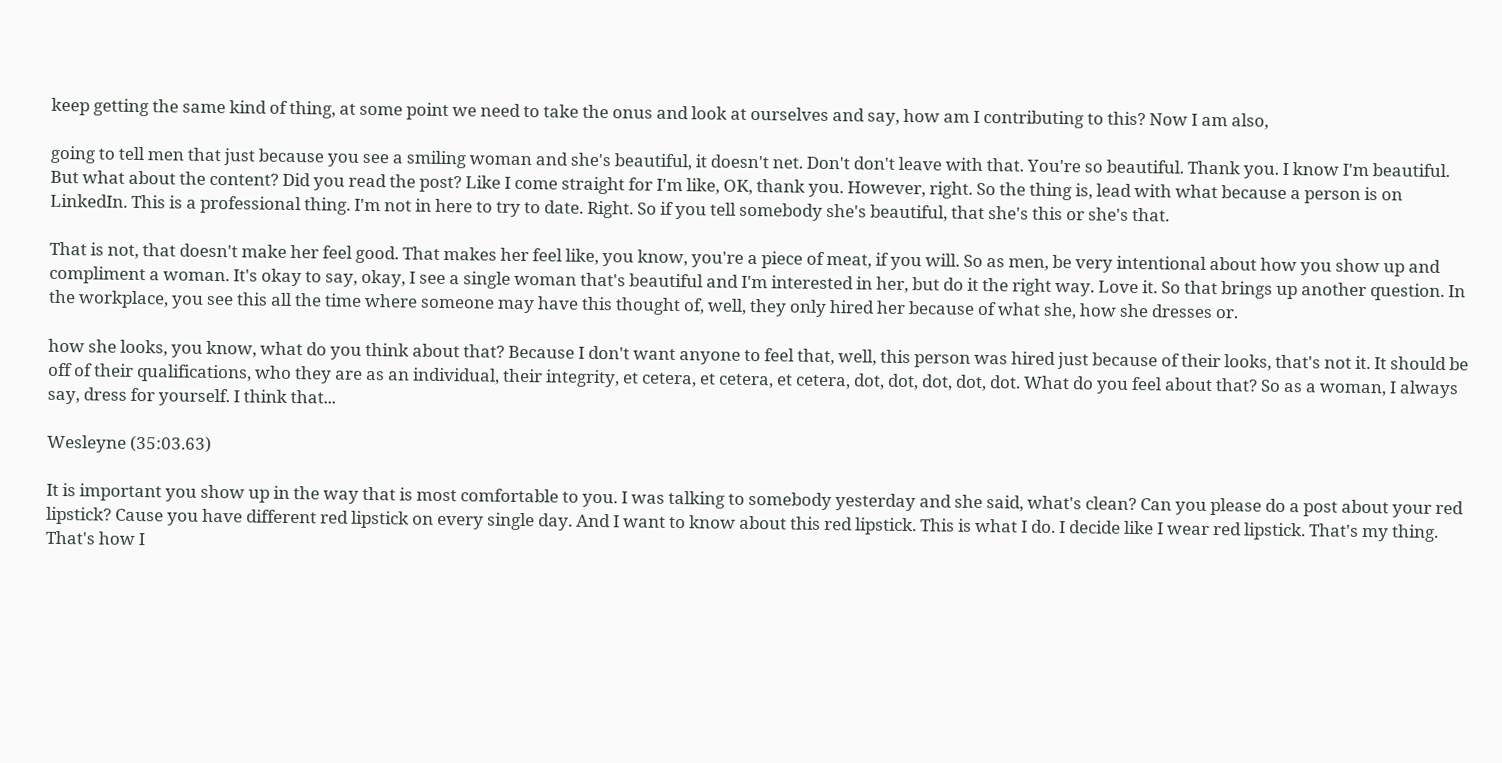keep getting the same kind of thing, at some point we need to take the onus and look at ourselves and say, how am I contributing to this? Now I am also,

going to tell men that just because you see a smiling woman and she's beautiful, it doesn't net. Don't don't leave with that. You're so beautiful. Thank you. I know I'm beautiful. But what about the content? Did you read the post? Like I come straight for I'm like, OK, thank you. However, right. So the thing is, lead with what because a person is on LinkedIn. This is a professional thing. I'm not in here to try to date. Right. So if you tell somebody she's beautiful, that she's this or she's that.

That is not, that doesn't make her feel good. That makes her feel like, you know, you're a piece of meat, if you will. So as men, be very intentional about how you show up and compliment a woman. It's okay to say, okay, I see a single woman that's beautiful and I'm interested in her, but do it the right way. Love it. So that brings up another question. In the workplace, you see this all the time where someone may have this thought of, well, they only hired her because of what she, how she dresses or.

how she looks, you know, what do you think about that? Because I don't want anyone to feel that, well, this person was hired just because of their looks, that's not it. It should be off of their qualifications, who they are as an individual, their integrity, et cetera, et cetera, et cetera, dot, dot, dot, dot, dot. What do you feel about that? So as a woman, I always say, dress for yourself. I think that...

Wesleyne (35:03.63)

It is important you show up in the way that is most comfortable to you. I was talking to somebody yesterday and she said, what's clean? Can you please do a post about your red lipstick? Cause you have different red lipstick on every single day. And I want to know about this red lipstick. This is what I do. I decide like I wear red lipstick. That's my thing. That's how I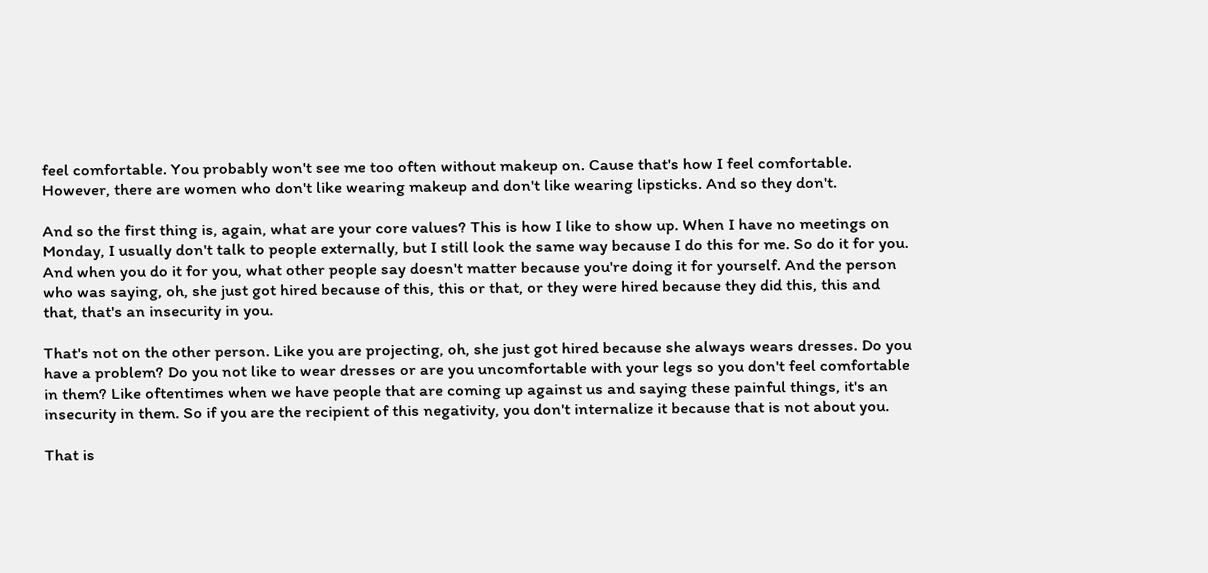feel comfortable. You probably won't see me too often without makeup on. Cause that's how I feel comfortable. However, there are women who don't like wearing makeup and don't like wearing lipsticks. And so they don't.

And so the first thing is, again, what are your core values? This is how I like to show up. When I have no meetings on Monday, I usually don't talk to people externally, but I still look the same way because I do this for me. So do it for you. And when you do it for you, what other people say doesn't matter because you're doing it for yourself. And the person who was saying, oh, she just got hired because of this, this or that, or they were hired because they did this, this and that, that's an insecurity in you.

That's not on the other person. Like you are projecting, oh, she just got hired because she always wears dresses. Do you have a problem? Do you not like to wear dresses or are you uncomfortable with your legs so you don't feel comfortable in them? Like oftentimes when we have people that are coming up against us and saying these painful things, it's an insecurity in them. So if you are the recipient of this negativity, you don't internalize it because that is not about you.

That is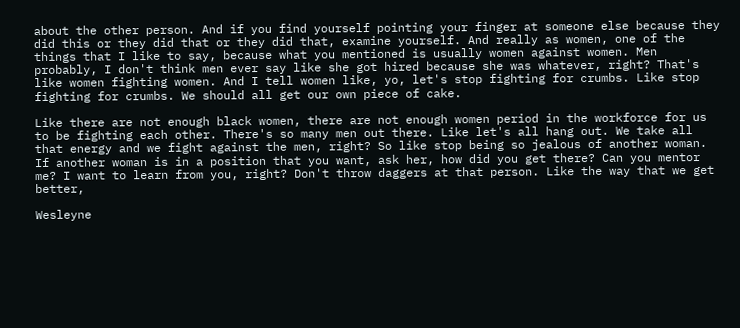about the other person. And if you find yourself pointing your finger at someone else because they did this or they did that or they did that, examine yourself. And really as women, one of the things that I like to say, because what you mentioned is usually women against women. Men probably, I don't think men ever say like she got hired because she was whatever, right? That's like women fighting women. And I tell women like, yo, let's stop fighting for crumbs. Like stop fighting for crumbs. We should all get our own piece of cake.

Like there are not enough black women, there are not enough women period in the workforce for us to be fighting each other. There's so many men out there. Like let's all hang out. We take all that energy and we fight against the men, right? So like stop being so jealous of another woman. If another woman is in a position that you want, ask her, how did you get there? Can you mentor me? I want to learn from you, right? Don't throw daggers at that person. Like the way that we get better,

Wesleyne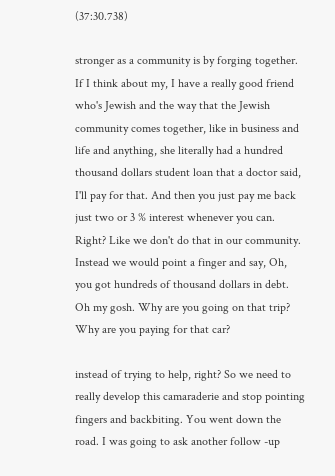(37:30.738)

stronger as a community is by forging together. If I think about my, I have a really good friend who's Jewish and the way that the Jewish community comes together, like in business and life and anything, she literally had a hundred thousand dollars student loan that a doctor said, I'll pay for that. And then you just pay me back just two or 3 % interest whenever you can. Right? Like we don't do that in our community. Instead we would point a finger and say, Oh, you got hundreds of thousand dollars in debt. Oh my gosh. Why are you going on that trip? Why are you paying for that car?

instead of trying to help, right? So we need to really develop this camaraderie and stop pointing fingers and backbiting. You went down the road. I was going to ask another follow -up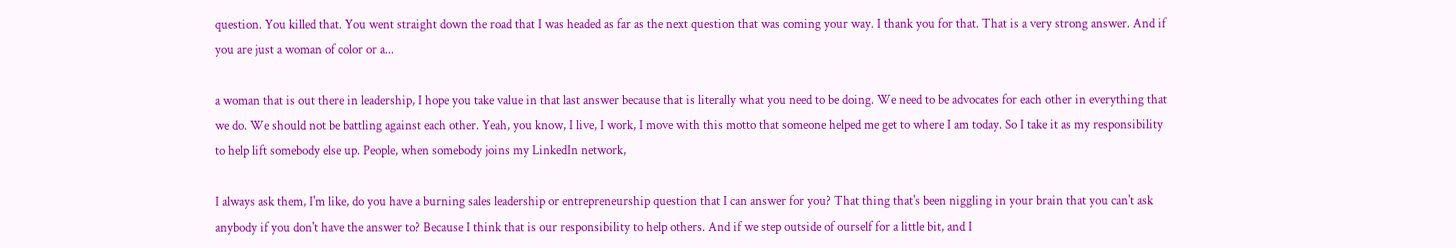question. You killed that. You went straight down the road that I was headed as far as the next question that was coming your way. I thank you for that. That is a very strong answer. And if you are just a woman of color or a...

a woman that is out there in leadership, I hope you take value in that last answer because that is literally what you need to be doing. We need to be advocates for each other in everything that we do. We should not be battling against each other. Yeah, you know, I live, I work, I move with this motto that someone helped me get to where I am today. So I take it as my responsibility to help lift somebody else up. People, when somebody joins my LinkedIn network,

I always ask them, I'm like, do you have a burning sales leadership or entrepreneurship question that I can answer for you? That thing that's been niggling in your brain that you can't ask anybody if you don't have the answer to? Because I think that is our responsibility to help others. And if we step outside of ourself for a little bit, and I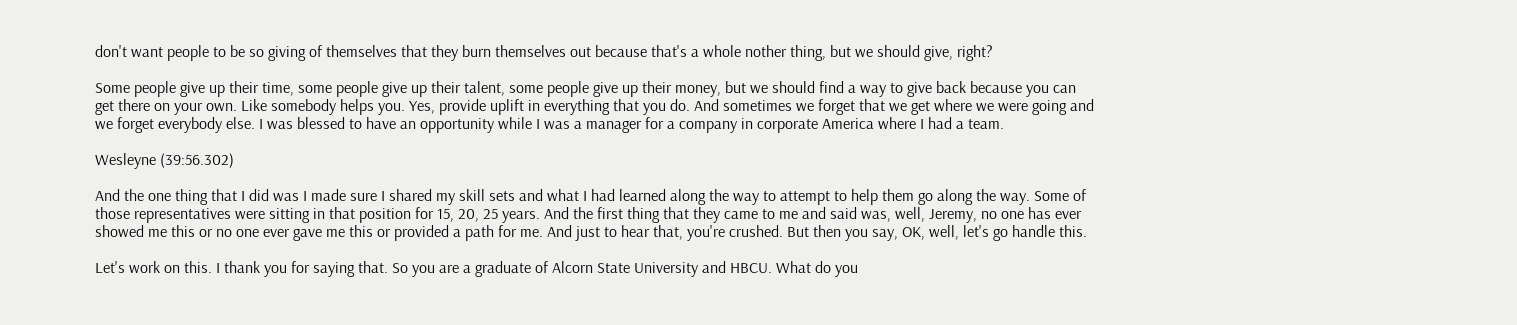don't want people to be so giving of themselves that they burn themselves out because that's a whole nother thing, but we should give, right?

Some people give up their time, some people give up their talent, some people give up their money, but we should find a way to give back because you can get there on your own. Like somebody helps you. Yes, provide uplift in everything that you do. And sometimes we forget that we get where we were going and we forget everybody else. I was blessed to have an opportunity while I was a manager for a company in corporate America where I had a team.

Wesleyne (39:56.302)

And the one thing that I did was I made sure I shared my skill sets and what I had learned along the way to attempt to help them go along the way. Some of those representatives were sitting in that position for 15, 20, 25 years. And the first thing that they came to me and said was, well, Jeremy, no one has ever showed me this or no one ever gave me this or provided a path for me. And just to hear that, you're crushed. But then you say, OK, well, let's go handle this.

Let's work on this. I thank you for saying that. So you are a graduate of Alcorn State University and HBCU. What do you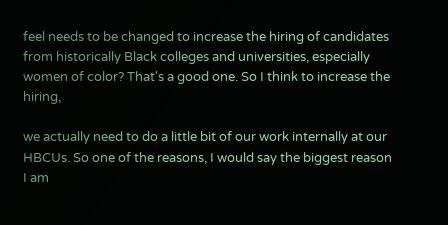feel needs to be changed to increase the hiring of candidates from historically Black colleges and universities, especially women of color? That's a good one. So I think to increase the hiring,

we actually need to do a little bit of our work internally at our HBCUs. So one of the reasons, I would say the biggest reason I am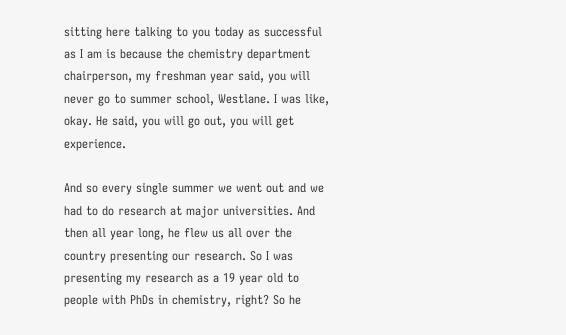sitting here talking to you today as successful as I am is because the chemistry department chairperson, my freshman year said, you will never go to summer school, Westlane. I was like, okay. He said, you will go out, you will get experience.

And so every single summer we went out and we had to do research at major universities. And then all year long, he flew us all over the country presenting our research. So I was presenting my research as a 19 year old to people with PhDs in chemistry, right? So he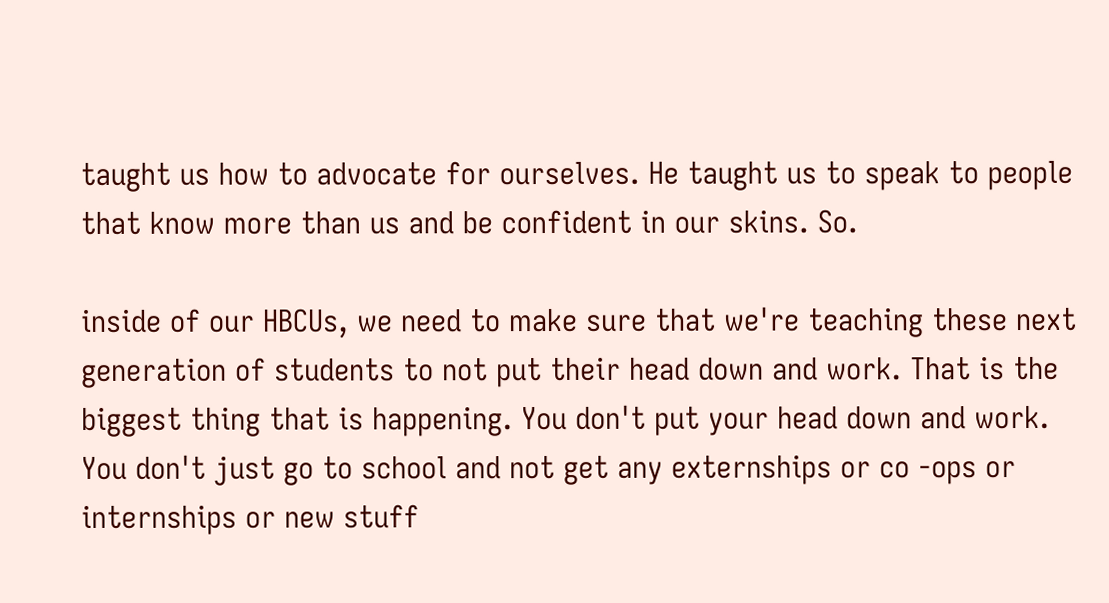taught us how to advocate for ourselves. He taught us to speak to people that know more than us and be confident in our skins. So.

inside of our HBCUs, we need to make sure that we're teaching these next generation of students to not put their head down and work. That is the biggest thing that is happening. You don't put your head down and work. You don't just go to school and not get any externships or co -ops or internships or new stuff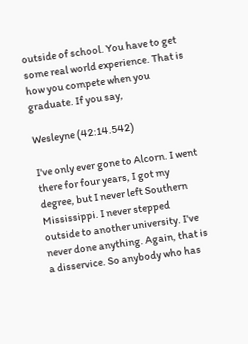outside of school. You have to get some real world experience. That is how you compete when you graduate. If you say,

Wesleyne (42:14.542)

I've only ever gone to Alcorn. I went there for four years, I got my degree, but I never left Southern Mississippi. I never stepped outside to another university. I've never done anything. Again, that is a disservice. So anybody who has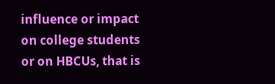influence or impact on college students or on HBCUs, that is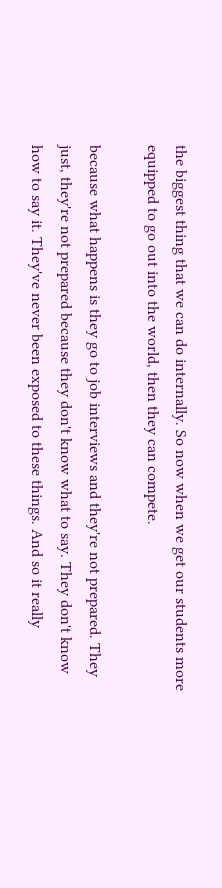the biggest thing that we can do internally. So now when we get our students more equipped to go out into the world, then they can compete.

because what happens is they go to job interviews and they're not prepared. They just, they're not prepared because they don't know what to say. They don't know how to say it. They've never been exposed to these things. And so it really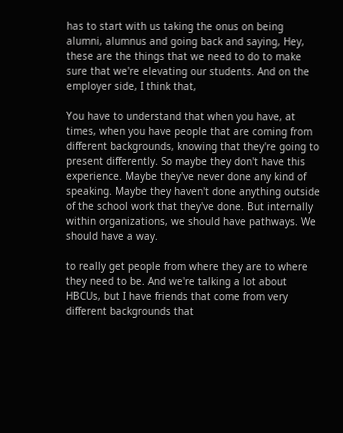has to start with us taking the onus on being alumni, alumnus and going back and saying, Hey, these are the things that we need to do to make sure that we're elevating our students. And on the employer side, I think that,

You have to understand that when you have, at times, when you have people that are coming from different backgrounds, knowing that they're going to present differently. So maybe they don't have this experience. Maybe they've never done any kind of speaking. Maybe they haven't done anything outside of the school work that they've done. But internally within organizations, we should have pathways. We should have a way.

to really get people from where they are to where they need to be. And we're talking a lot about HBCUs, but I have friends that come from very different backgrounds that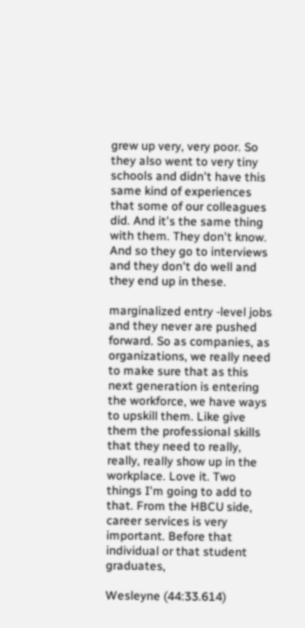grew up very, very poor. So they also went to very tiny schools and didn't have this same kind of experiences that some of our colleagues did. And it's the same thing with them. They don't know. And so they go to interviews and they don't do well and they end up in these.

marginalized entry -level jobs and they never are pushed forward. So as companies, as organizations, we really need to make sure that as this next generation is entering the workforce, we have ways to upskill them. Like give them the professional skills that they need to really, really, really show up in the workplace. Love it. Two things I'm going to add to that. From the HBCU side, career services is very important. Before that individual or that student graduates,

Wesleyne (44:33.614)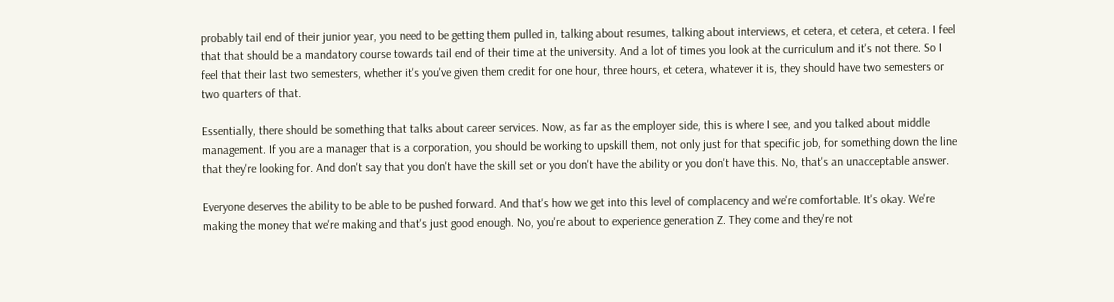probably tail end of their junior year, you need to be getting them pulled in, talking about resumes, talking about interviews, et cetera, et cetera, et cetera. I feel that that should be a mandatory course towards tail end of their time at the university. And a lot of times you look at the curriculum and it's not there. So I feel that their last two semesters, whether it's you've given them credit for one hour, three hours, et cetera, whatever it is, they should have two semesters or two quarters of that.

Essentially, there should be something that talks about career services. Now, as far as the employer side, this is where I see, and you talked about middle management. If you are a manager that is a corporation, you should be working to upskill them, not only just for that specific job, for something down the line that they're looking for. And don't say that you don't have the skill set or you don't have the ability or you don't have this. No, that's an unacceptable answer.

Everyone deserves the ability to be able to be pushed forward. And that's how we get into this level of complacency and we're comfortable. It's okay. We're making the money that we're making and that's just good enough. No, you're about to experience generation Z. They come and they're not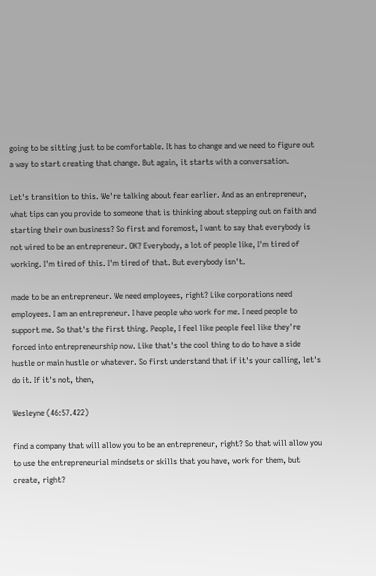going to be sitting just to be comfortable. It has to change and we need to figure out a way to start creating that change. But again, it starts with a conversation.

Let's transition to this. We're talking about fear earlier. And as an entrepreneur, what tips can you provide to someone that is thinking about stepping out on faith and starting their own business? So first and foremost, I want to say that everybody is not wired to be an entrepreneur. OK? Everybody, a lot of people like, I'm tired of working. I'm tired of this. I'm tired of that. But everybody isn't.

made to be an entrepreneur. We need employees, right? Like corporations need employees. I am an entrepreneur. I have people who work for me. I need people to support me. So that's the first thing. People, I feel like people feel like they're forced into entrepreneurship now. Like that's the cool thing to do to have a side hustle or main hustle or whatever. So first understand that if it's your calling, let's do it. If it's not, then,

Wesleyne (46:57.422)

find a company that will allow you to be an entrepreneur, right? So that will allow you to use the entrepreneurial mindsets or skills that you have, work for them, but create, right?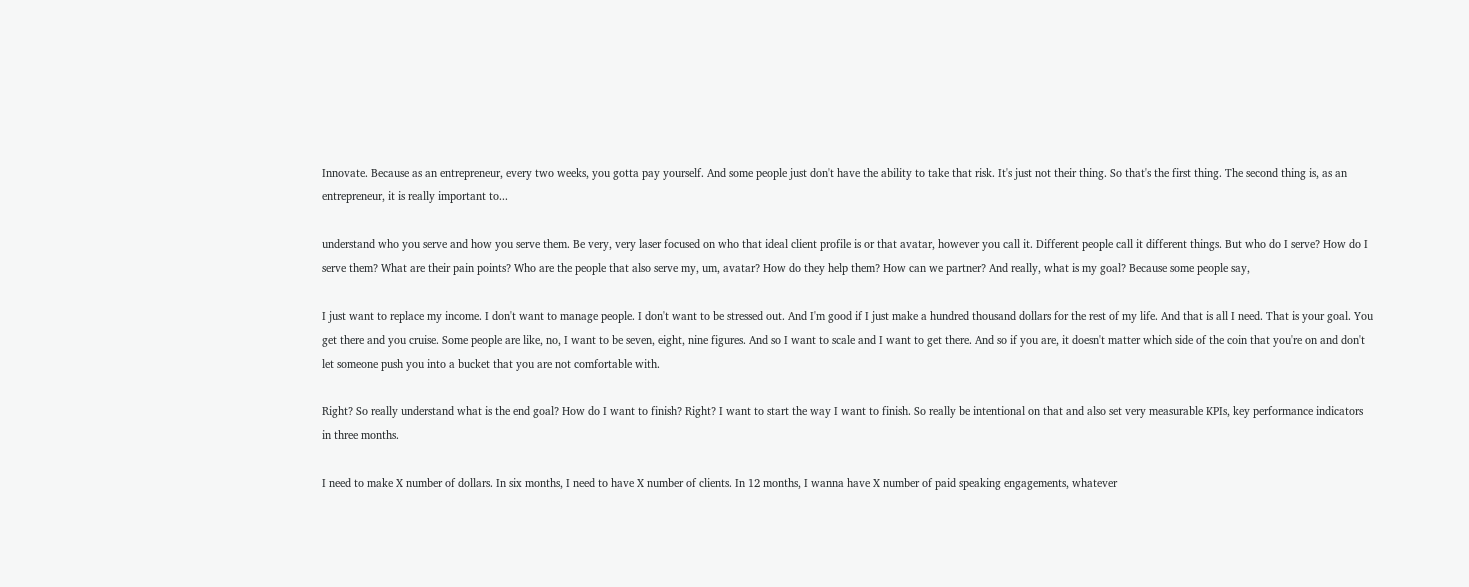Innovate. Because as an entrepreneur, every two weeks, you gotta pay yourself. And some people just don't have the ability to take that risk. It's just not their thing. So that's the first thing. The second thing is, as an entrepreneur, it is really important to...

understand who you serve and how you serve them. Be very, very laser focused on who that ideal client profile is or that avatar, however you call it. Different people call it different things. But who do I serve? How do I serve them? What are their pain points? Who are the people that also serve my, um, avatar? How do they help them? How can we partner? And really, what is my goal? Because some people say,

I just want to replace my income. I don't want to manage people. I don't want to be stressed out. And I'm good if I just make a hundred thousand dollars for the rest of my life. And that is all I need. That is your goal. You get there and you cruise. Some people are like, no, I want to be seven, eight, nine figures. And so I want to scale and I want to get there. And so if you are, it doesn't matter which side of the coin that you're on and don't let someone push you into a bucket that you are not comfortable with.

Right? So really understand what is the end goal? How do I want to finish? Right? I want to start the way I want to finish. So really be intentional on that and also set very measurable KPIs, key performance indicators in three months.

I need to make X number of dollars. In six months, I need to have X number of clients. In 12 months, I wanna have X number of paid speaking engagements, whatever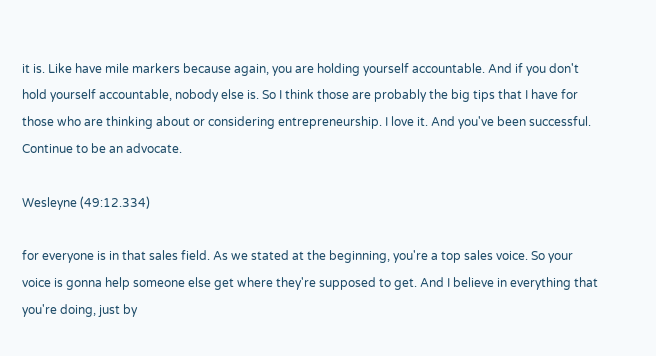it is. Like have mile markers because again, you are holding yourself accountable. And if you don't hold yourself accountable, nobody else is. So I think those are probably the big tips that I have for those who are thinking about or considering entrepreneurship. I love it. And you've been successful. Continue to be an advocate.

Wesleyne (49:12.334)

for everyone is in that sales field. As we stated at the beginning, you're a top sales voice. So your voice is gonna help someone else get where they're supposed to get. And I believe in everything that you're doing, just by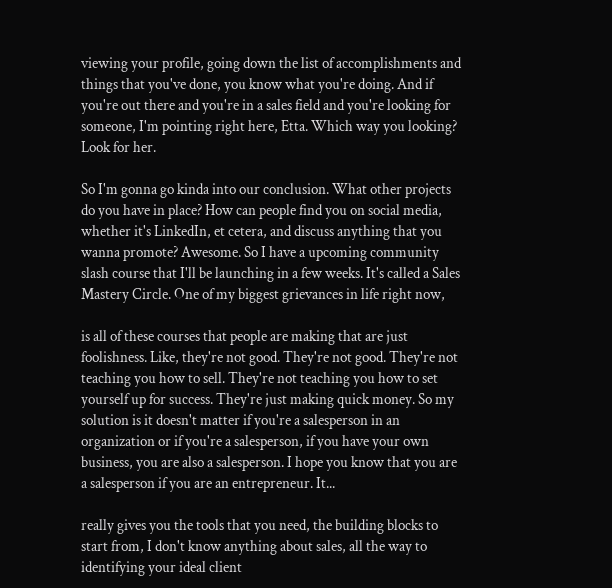viewing your profile, going down the list of accomplishments and things that you've done, you know what you're doing. And if you're out there and you're in a sales field and you're looking for someone, I'm pointing right here, Etta. Which way you looking? Look for her.

So I'm gonna go kinda into our conclusion. What other projects do you have in place? How can people find you on social media, whether it's LinkedIn, et cetera, and discuss anything that you wanna promote? Awesome. So I have a upcoming community slash course that I'll be launching in a few weeks. It's called a Sales Mastery Circle. One of my biggest grievances in life right now,

is all of these courses that people are making that are just foolishness. Like, they're not good. They're not good. They're not teaching you how to sell. They're not teaching you how to set yourself up for success. They're just making quick money. So my solution is it doesn't matter if you're a salesperson in an organization or if you're a salesperson, if you have your own business, you are also a salesperson. I hope you know that you are a salesperson if you are an entrepreneur. It...

really gives you the tools that you need, the building blocks to start from, I don't know anything about sales, all the way to identifying your ideal client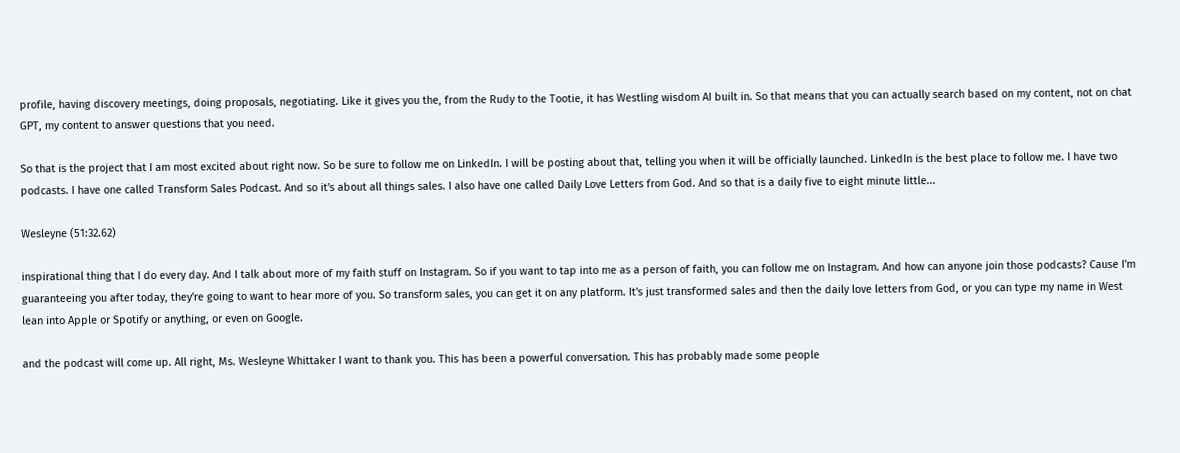profile, having discovery meetings, doing proposals, negotiating. Like it gives you the, from the Rudy to the Tootie, it has Westling wisdom AI built in. So that means that you can actually search based on my content, not on chat GPT, my content to answer questions that you need.

So that is the project that I am most excited about right now. So be sure to follow me on LinkedIn. I will be posting about that, telling you when it will be officially launched. LinkedIn is the best place to follow me. I have two podcasts. I have one called Transform Sales Podcast. And so it's about all things sales. I also have one called Daily Love Letters from God. And so that is a daily five to eight minute little...

Wesleyne (51:32.62)

inspirational thing that I do every day. And I talk about more of my faith stuff on Instagram. So if you want to tap into me as a person of faith, you can follow me on Instagram. And how can anyone join those podcasts? Cause I'm guaranteeing you after today, they're going to want to hear more of you. So transform sales, you can get it on any platform. It's just transformed sales and then the daily love letters from God, or you can type my name in West lean into Apple or Spotify or anything, or even on Google.

and the podcast will come up. All right, Ms. Wesleyne Whittaker I want to thank you. This has been a powerful conversation. This has probably made some people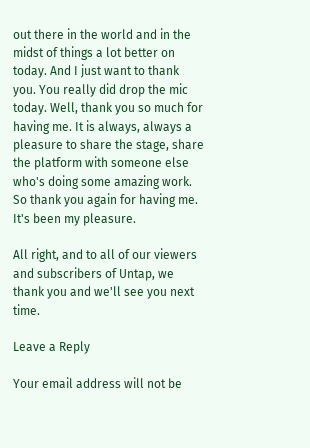out there in the world and in the midst of things a lot better on today. And I just want to thank you. You really did drop the mic today. Well, thank you so much for having me. It is always, always a pleasure to share the stage, share the platform with someone else who's doing some amazing work. So thank you again for having me. It's been my pleasure.

All right, and to all of our viewers and subscribers of Untap, we thank you and we'll see you next time.

Leave a Reply

Your email address will not be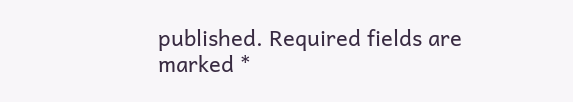published. Required fields are marked *